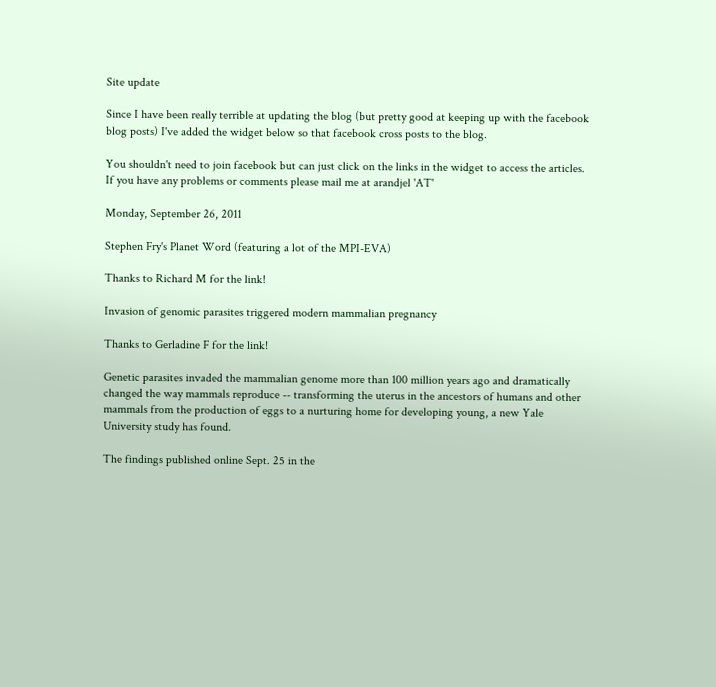Site update

Since I have been really terrible at updating the blog (but pretty good at keeping up with the facebook blog posts) I've added the widget below so that facebook cross posts to the blog.

You shouldn't need to join facebook but can just click on the links in the widget to access the articles. If you have any problems or comments please mail me at arandjel 'AT'

Monday, September 26, 2011

Stephen Fry's Planet Word (featuring a lot of the MPI-EVA)

Thanks to Richard M for the link!

Invasion of genomic parasites triggered modern mammalian pregnancy

Thanks to Gerladine F for the link!

Genetic parasites invaded the mammalian genome more than 100 million years ago and dramatically changed the way mammals reproduce -- transforming the uterus in the ancestors of humans and other mammals from the production of eggs to a nurturing home for developing young, a new Yale University study has found.

The findings published online Sept. 25 in the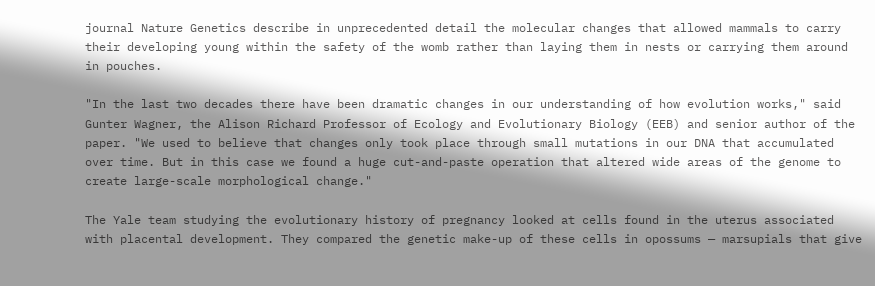journal Nature Genetics describe in unprecedented detail the molecular changes that allowed mammals to carry their developing young within the safety of the womb rather than laying them in nests or carrying them around in pouches.

"In the last two decades there have been dramatic changes in our understanding of how evolution works," said Gunter Wagner, the Alison Richard Professor of Ecology and Evolutionary Biology (EEB) and senior author of the paper. "We used to believe that changes only took place through small mutations in our DNA that accumulated over time. But in this case we found a huge cut-and-paste operation that altered wide areas of the genome to create large-scale morphological change."

The Yale team studying the evolutionary history of pregnancy looked at cells found in the uterus associated with placental development. They compared the genetic make-up of these cells in opossums — marsupials that give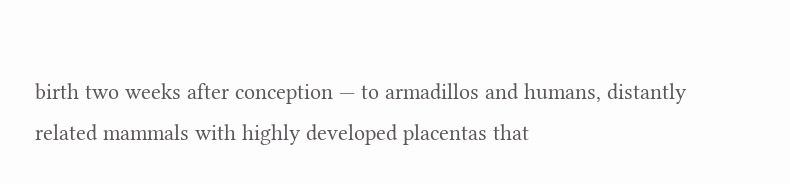birth two weeks after conception — to armadillos and humans, distantly related mammals with highly developed placentas that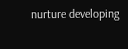nurture developing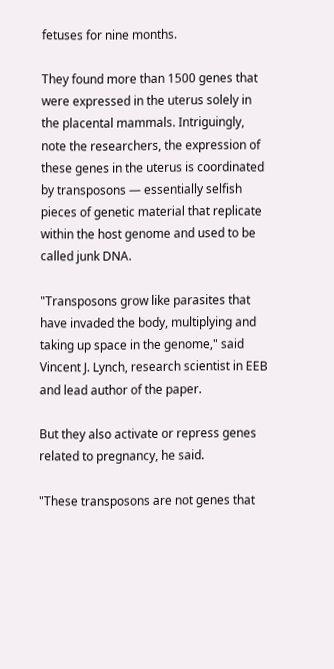fetuses for nine months.

They found more than 1500 genes that were expressed in the uterus solely in the placental mammals. Intriguingly, note the researchers, the expression of these genes in the uterus is coordinated by transposons — essentially selfish pieces of genetic material that replicate within the host genome and used to be called junk DNA.

"Transposons grow like parasites that have invaded the body, multiplying and taking up space in the genome," said Vincent J. Lynch, research scientist in EEB and lead author of the paper.

But they also activate or repress genes related to pregnancy, he said.

"These transposons are not genes that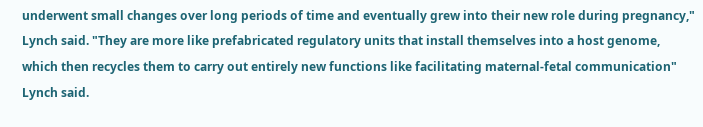underwent small changes over long periods of time and eventually grew into their new role during pregnancy," Lynch said. "They are more like prefabricated regulatory units that install themselves into a host genome, which then recycles them to carry out entirely new functions like facilitating maternal-fetal communication" Lynch said.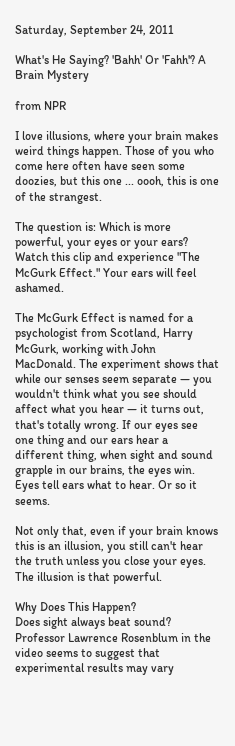Saturday, September 24, 2011

What's He Saying? 'Bahh' Or 'Fahh'? A Brain Mystery

from NPR

I love illusions, where your brain makes weird things happen. Those of you who come here often have seen some doozies, but this one ... oooh, this is one of the strangest.

The question is: Which is more powerful, your eyes or your ears? Watch this clip and experience "The McGurk Effect." Your ears will feel ashamed.

The McGurk Effect is named for a psychologist from Scotland, Harry McGurk, working with John MacDonald. The experiment shows that while our senses seem separate — you wouldn't think what you see should affect what you hear — it turns out, that's totally wrong. If our eyes see one thing and our ears hear a different thing, when sight and sound grapple in our brains, the eyes win. Eyes tell ears what to hear. Or so it seems.

Not only that, even if your brain knows this is an illusion, you still can't hear the truth unless you close your eyes. The illusion is that powerful.

Why Does This Happen?
Does sight always beat sound? Professor Lawrence Rosenblum in the video seems to suggest that experimental results may vary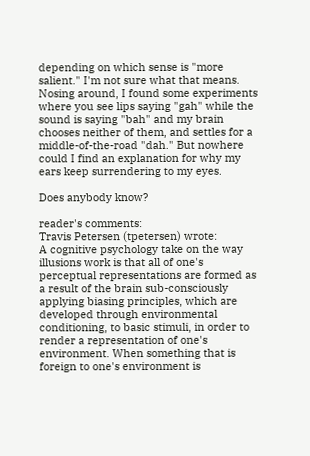depending on which sense is "more salient." I'm not sure what that means. Nosing around, I found some experiments where you see lips saying "gah" while the sound is saying "bah" and my brain chooses neither of them, and settles for a middle-of-the-road "dah." But nowhere could I find an explanation for why my ears keep surrendering to my eyes.

Does anybody know?

reader's comments:
Travis Petersen (tpetersen) wrote:
A cognitive psychology take on the way illusions work is that all of one's perceptual representations are formed as a result of the brain sub-consciously applying biasing principles, which are developed through environmental conditioning, to basic stimuli, in order to render a representation of one's environment. When something that is foreign to one's environment is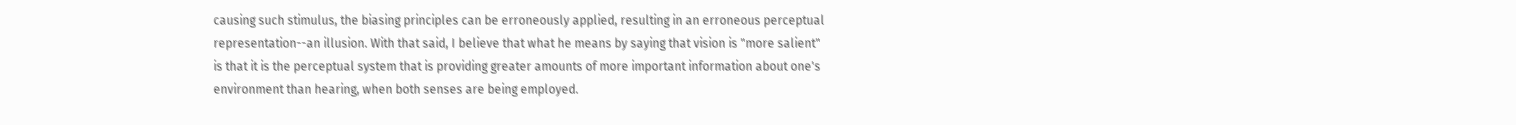causing such stimulus, the biasing principles can be erroneously applied, resulting in an erroneous perceptual representation--an illusion. With that said, I believe that what he means by saying that vision is "more salient" is that it is the perceptual system that is providing greater amounts of more important information about one's environment than hearing, when both senses are being employed.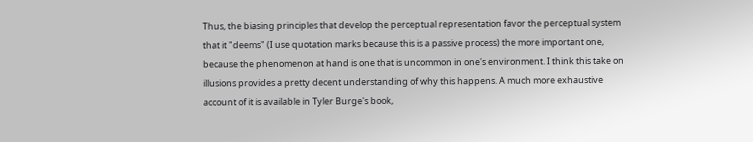Thus, the biasing principles that develop the perceptual representation favor the perceptual system that it "deems" (I use quotation marks because this is a passive process) the more important one, because the phenomenon at hand is one that is uncommon in one's environment. I think this take on illusions provides a pretty decent understanding of why this happens. A much more exhaustive account of it is available in Tyler Burge's book,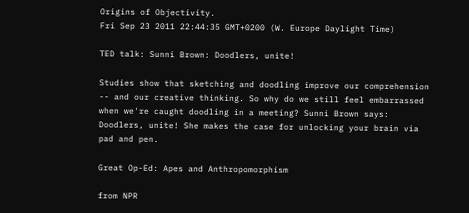Origins of Objectivity.
Fri Sep 23 2011 22:44:35 GMT+0200 (W. Europe Daylight Time)

TED talk: Sunni Brown: Doodlers, unite!

Studies show that sketching and doodling improve our comprehension -- and our creative thinking. So why do we still feel embarrassed when we're caught doodling in a meeting? Sunni Brown says: Doodlers, unite! She makes the case for unlocking your brain via pad and pen.

Great Op-Ed: Apes and Anthropomorphism

from NPR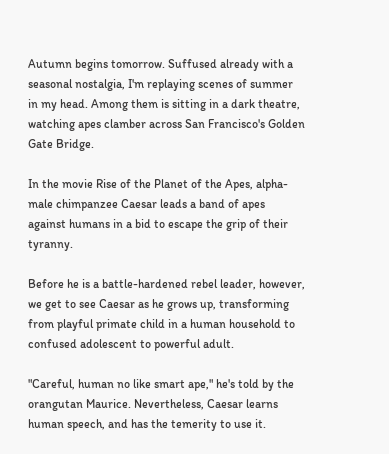Autumn begins tomorrow. Suffused already with a seasonal nostalgia, I'm replaying scenes of summer in my head. Among them is sitting in a dark theatre, watching apes clamber across San Francisco's Golden Gate Bridge.

In the movie Rise of the Planet of the Apes, alpha-male chimpanzee Caesar leads a band of apes against humans in a bid to escape the grip of their tyranny.

Before he is a battle-hardened rebel leader, however, we get to see Caesar as he grows up, transforming from playful primate child in a human household to confused adolescent to powerful adult.

"Careful, human no like smart ape," he's told by the orangutan Maurice. Nevertheless, Caesar learns human speech, and has the temerity to use it.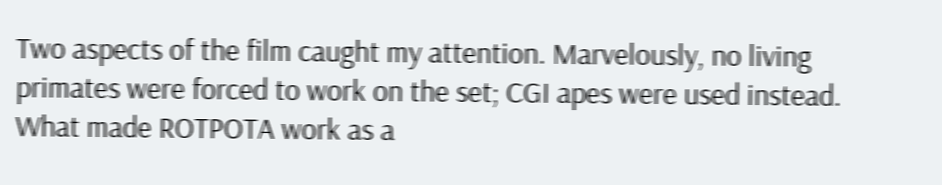Two aspects of the film caught my attention. Marvelously, no living primates were forced to work on the set; CGI apes were used instead. What made ROTPOTA work as a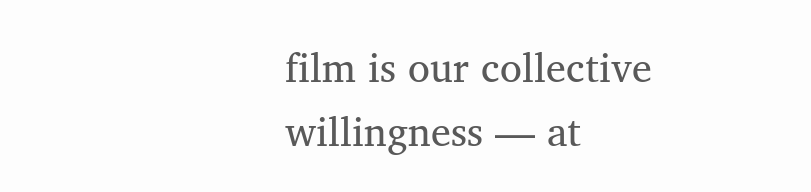film is our collective willingness — at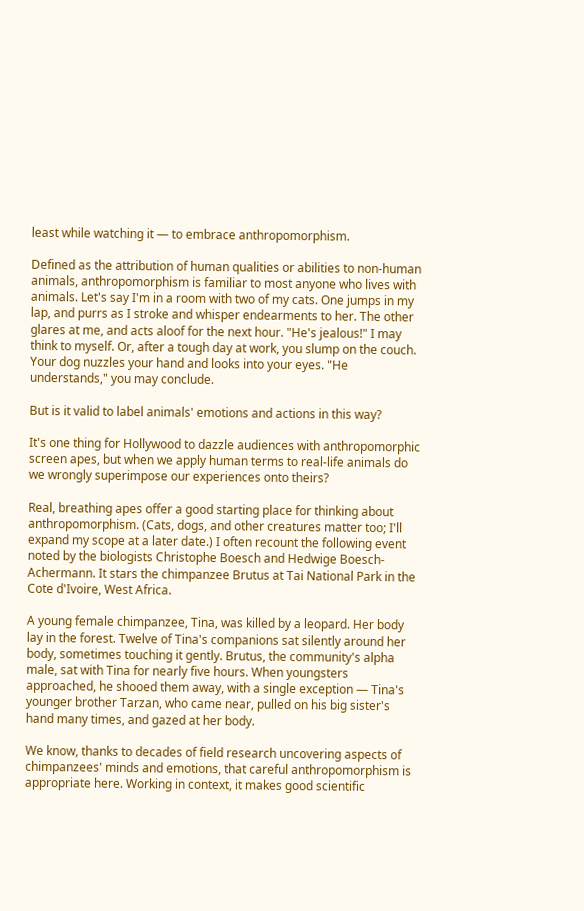least while watching it — to embrace anthropomorphism.

Defined as the attribution of human qualities or abilities to non-human animals, anthropomorphism is familiar to most anyone who lives with animals. Let's say I'm in a room with two of my cats. One jumps in my lap, and purrs as I stroke and whisper endearments to her. The other glares at me, and acts aloof for the next hour. "He's jealous!" I may think to myself. Or, after a tough day at work, you slump on the couch. Your dog nuzzles your hand and looks into your eyes. "He understands," you may conclude.

But is it valid to label animals' emotions and actions in this way?

It's one thing for Hollywood to dazzle audiences with anthropomorphic screen apes, but when we apply human terms to real-life animals do we wrongly superimpose our experiences onto theirs?

Real, breathing apes offer a good starting place for thinking about anthropomorphism. (Cats, dogs, and other creatures matter too; I'll expand my scope at a later date.) I often recount the following event noted by the biologists Christophe Boesch and Hedwige Boesch-Achermann. It stars the chimpanzee Brutus at Tai National Park in the Cote d'Ivoire, West Africa.

A young female chimpanzee, Tina, was killed by a leopard. Her body lay in the forest. Twelve of Tina's companions sat silently around her body, sometimes touching it gently. Brutus, the community's alpha male, sat with Tina for nearly five hours. When youngsters approached, he shooed them away, with a single exception — Tina's younger brother Tarzan, who came near, pulled on his big sister's hand many times, and gazed at her body.

We know, thanks to decades of field research uncovering aspects of chimpanzees' minds and emotions, that careful anthropomorphism is appropriate here. Working in context, it makes good scientific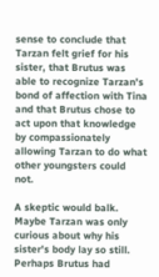sense to conclude that Tarzan felt grief for his sister, that Brutus was able to recognize Tarzan's bond of affection with Tina and that Brutus chose to act upon that knowledge by compassionately allowing Tarzan to do what other youngsters could not.

A skeptic would balk. Maybe Tarzan was only curious about why his sister's body lay so still. Perhaps Brutus had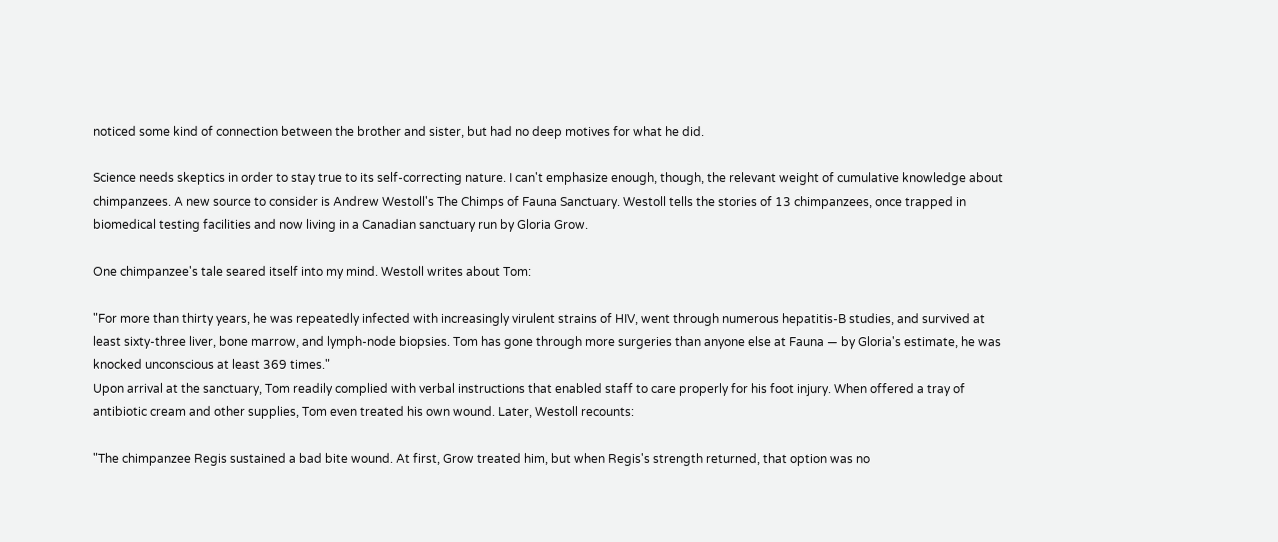noticed some kind of connection between the brother and sister, but had no deep motives for what he did.

Science needs skeptics in order to stay true to its self-correcting nature. I can't emphasize enough, though, the relevant weight of cumulative knowledge about chimpanzees. A new source to consider is Andrew Westoll's The Chimps of Fauna Sanctuary. Westoll tells the stories of 13 chimpanzees, once trapped in biomedical testing facilities and now living in a Canadian sanctuary run by Gloria Grow.

One chimpanzee's tale seared itself into my mind. Westoll writes about Tom:

"For more than thirty years, he was repeatedly infected with increasingly virulent strains of HIV, went through numerous hepatitis-B studies, and survived at least sixty-three liver, bone marrow, and lymph-node biopsies. Tom has gone through more surgeries than anyone else at Fauna — by Gloria's estimate, he was knocked unconscious at least 369 times."
Upon arrival at the sanctuary, Tom readily complied with verbal instructions that enabled staff to care properly for his foot injury. When offered a tray of antibiotic cream and other supplies, Tom even treated his own wound. Later, Westoll recounts:

"The chimpanzee Regis sustained a bad bite wound. At first, Grow treated him, but when Regis's strength returned, that option was no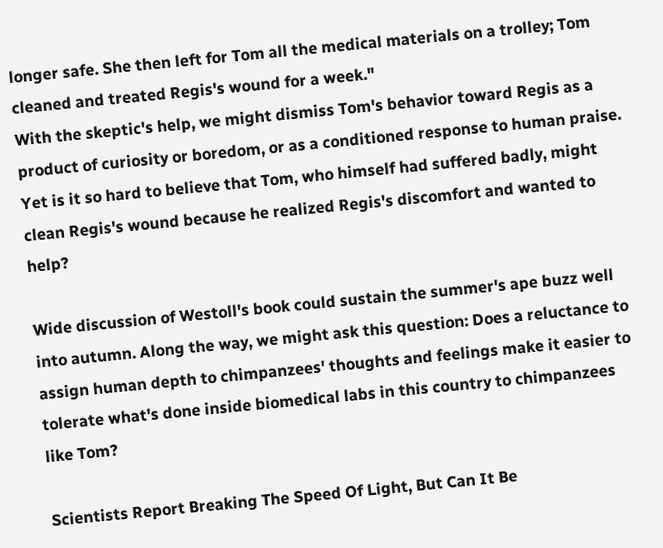longer safe. She then left for Tom all the medical materials on a trolley; Tom cleaned and treated Regis's wound for a week."
With the skeptic's help, we might dismiss Tom's behavior toward Regis as a product of curiosity or boredom, or as a conditioned response to human praise. Yet is it so hard to believe that Tom, who himself had suffered badly, might clean Regis's wound because he realized Regis's discomfort and wanted to help?

Wide discussion of Westoll's book could sustain the summer's ape buzz well into autumn. Along the way, we might ask this question: Does a reluctance to assign human depth to chimpanzees' thoughts and feelings make it easier to tolerate what's done inside biomedical labs in this country to chimpanzees like Tom?

Scientists Report Breaking The Speed Of Light, But Can It Be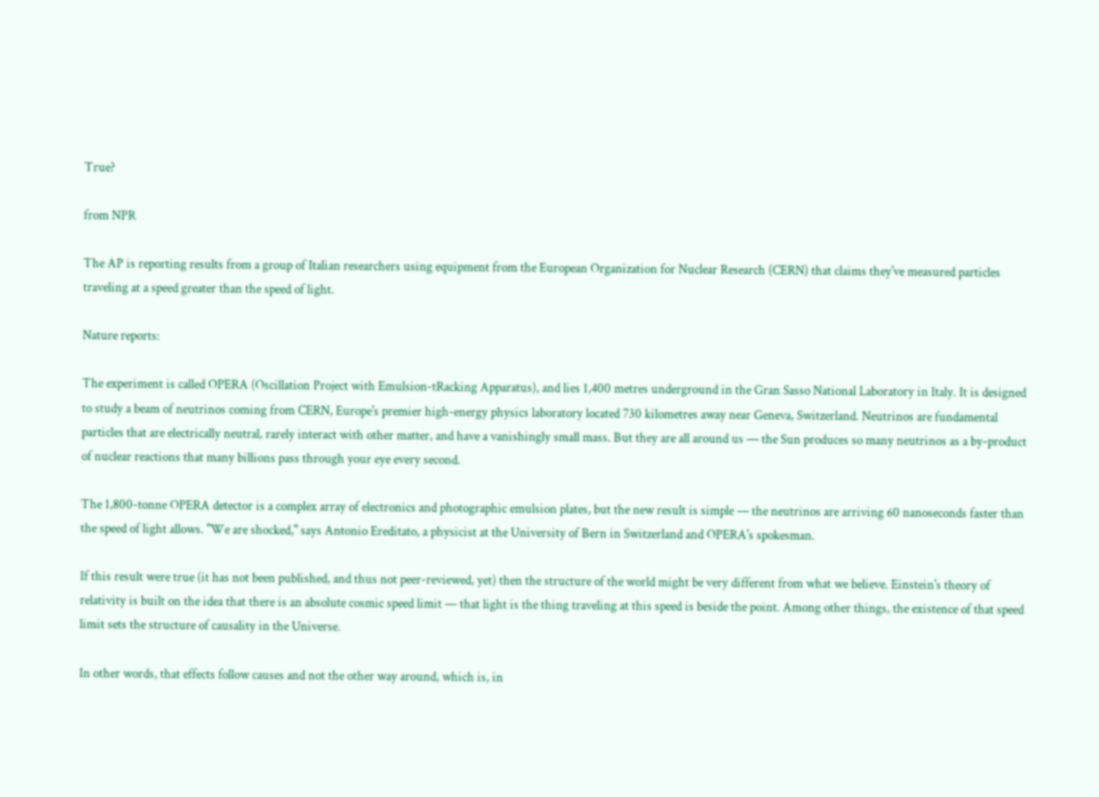True?

from NPR

The AP is reporting results from a group of Italian researchers using equipment from the European Organization for Nuclear Research (CERN) that claims they've measured particles traveling at a speed greater than the speed of light.

Nature reports:

The experiment is called OPERA (Oscillation Project with Emulsion-tRacking Apparatus), and lies 1,400 metres underground in the Gran Sasso National Laboratory in Italy. It is designed to study a beam of neutrinos coming from CERN, Europe's premier high-energy physics laboratory located 730 kilometres away near Geneva, Switzerland. Neutrinos are fundamental particles that are electrically neutral, rarely interact with other matter, and have a vanishingly small mass. But they are all around us — the Sun produces so many neutrinos as a by-product of nuclear reactions that many billions pass through your eye every second.

The 1,800-tonne OPERA detector is a complex array of electronics and photographic emulsion plates, but the new result is simple — the neutrinos are arriving 60 nanoseconds faster than the speed of light allows. "We are shocked," says Antonio Ereditato, a physicist at the University of Bern in Switzerland and OPERA's spokesman.

If this result were true (it has not been published, and thus not peer-reviewed, yet) then the structure of the world might be very different from what we believe. Einstein's theory of relativity is built on the idea that there is an absolute cosmic speed limit — that light is the thing traveling at this speed is beside the point. Among other things, the existence of that speed limit sets the structure of causality in the Universe.

In other words, that effects follow causes and not the other way around, which is, in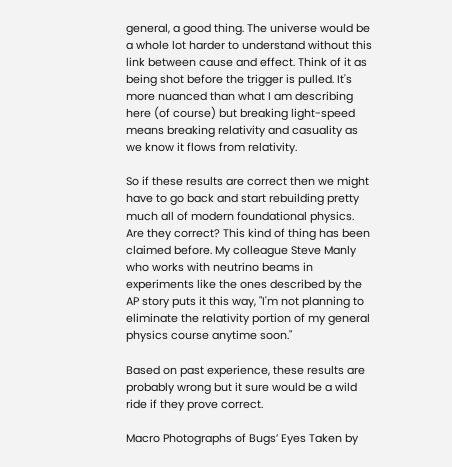general, a good thing. The universe would be a whole lot harder to understand without this link between cause and effect. Think of it as being shot before the trigger is pulled. It's more nuanced than what I am describing here (of course) but breaking light-speed means breaking relativity and casuality as we know it flows from relativity.

So if these results are correct then we might have to go back and start rebuilding pretty much all of modern foundational physics. Are they correct? This kind of thing has been claimed before. My colleague Steve Manly who works with neutrino beams in experiments like the ones described by the AP story puts it this way, "I'm not planning to eliminate the relativity portion of my general physics course anytime soon."

Based on past experience, these results are probably wrong but it sure would be a wild ride if they prove correct.

Macro Photographs of Bugs’ Eyes Taken by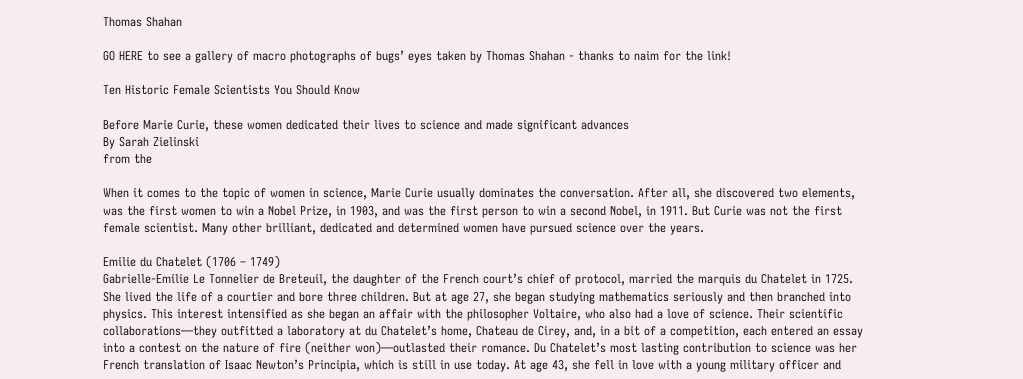Thomas Shahan

GO HERE to see a gallery of macro photographs of bugs’ eyes taken by Thomas Shahan - thanks to naim for the link!

Ten Historic Female Scientists You Should Know

Before Marie Curie, these women dedicated their lives to science and made significant advances
By Sarah Zielinski
from the

When it comes to the topic of women in science, Marie Curie usually dominates the conversation. After all, she discovered two elements, was the first women to win a Nobel Prize, in 1903, and was the first person to win a second Nobel, in 1911. But Curie was not the first female scientist. Many other brilliant, dedicated and determined women have pursued science over the years.

Emilie du Chatelet (1706 – 1749)
Gabrielle-Emilie Le Tonnelier de Breteuil, the daughter of the French court’s chief of protocol, married the marquis du Chatelet in 1725. She lived the life of a courtier and bore three children. But at age 27, she began studying mathematics seriously and then branched into physics. This interest intensified as she began an affair with the philosopher Voltaire, who also had a love of science. Their scientific collaborations—they outfitted a laboratory at du Chatelet’s home, Chateau de Cirey, and, in a bit of a competition, each entered an essay into a contest on the nature of fire (neither won)—outlasted their romance. Du Chatelet’s most lasting contribution to science was her French translation of Isaac Newton’s Principia, which is still in use today. At age 43, she fell in love with a young military officer and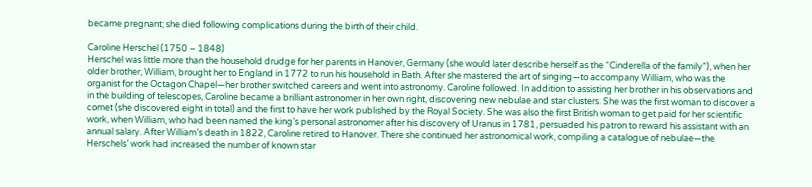became pregnant; she died following complications during the birth of their child.

Caroline Herschel (1750 – 1848)
Herschel was little more than the household drudge for her parents in Hanover, Germany (she would later describe herself as the “Cinderella of the family”), when her older brother, William, brought her to England in 1772 to run his household in Bath. After she mastered the art of singing—to accompany William, who was the organist for the Octagon Chapel—her brother switched careers and went into astronomy. Caroline followed. In addition to assisting her brother in his observations and in the building of telescopes, Caroline became a brilliant astronomer in her own right, discovering new nebulae and star clusters. She was the first woman to discover a comet (she discovered eight in total) and the first to have her work published by the Royal Society. She was also the first British woman to get paid for her scientific work, when William, who had been named the king’s personal astronomer after his discovery of Uranus in 1781, persuaded his patron to reward his assistant with an annual salary. After William’s death in 1822, Caroline retired to Hanover. There she continued her astronomical work, compiling a catalogue of nebulae—the Herschels’ work had increased the number of known star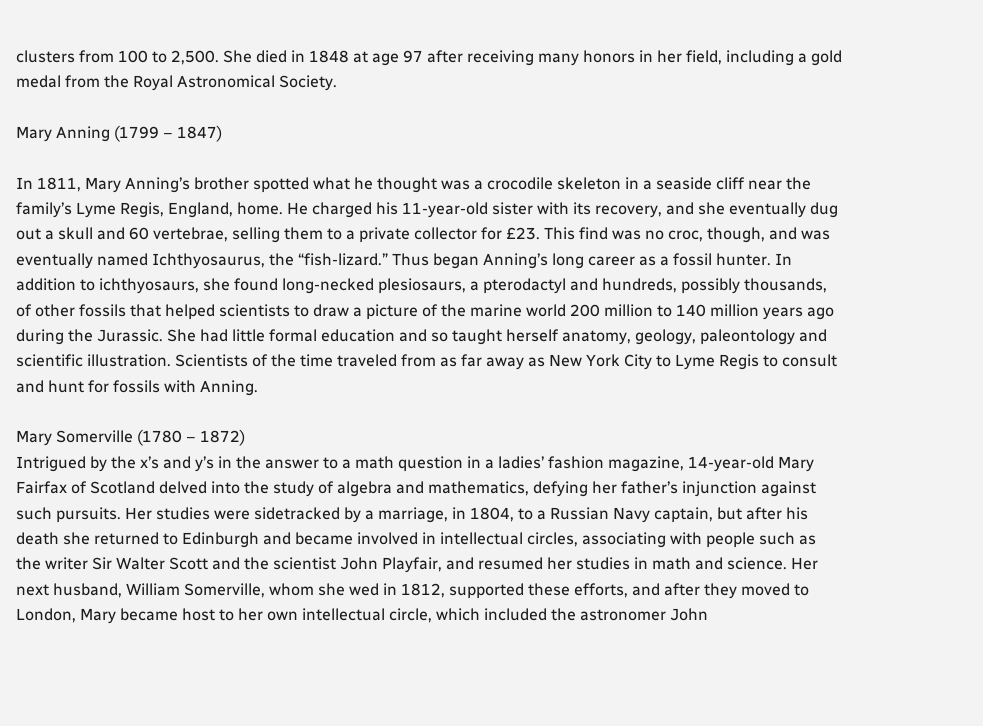clusters from 100 to 2,500. She died in 1848 at age 97 after receiving many honors in her field, including a gold medal from the Royal Astronomical Society.

Mary Anning (1799 – 1847)

In 1811, Mary Anning’s brother spotted what he thought was a crocodile skeleton in a seaside cliff near the family’s Lyme Regis, England, home. He charged his 11-year-old sister with its recovery, and she eventually dug out a skull and 60 vertebrae, selling them to a private collector for £23. This find was no croc, though, and was eventually named Ichthyosaurus, the “fish-lizard.” Thus began Anning’s long career as a fossil hunter. In addition to ichthyosaurs, she found long-necked plesiosaurs, a pterodactyl and hundreds, possibly thousands, of other fossils that helped scientists to draw a picture of the marine world 200 million to 140 million years ago during the Jurassic. She had little formal education and so taught herself anatomy, geology, paleontology and scientific illustration. Scientists of the time traveled from as far away as New York City to Lyme Regis to consult and hunt for fossils with Anning.

Mary Somerville (1780 – 1872)
Intrigued by the x’s and y’s in the answer to a math question in a ladies’ fashion magazine, 14-year-old Mary Fairfax of Scotland delved into the study of algebra and mathematics, defying her father’s injunction against such pursuits. Her studies were sidetracked by a marriage, in 1804, to a Russian Navy captain, but after his death she returned to Edinburgh and became involved in intellectual circles, associating with people such as the writer Sir Walter Scott and the scientist John Playfair, and resumed her studies in math and science. Her next husband, William Somerville, whom she wed in 1812, supported these efforts, and after they moved to London, Mary became host to her own intellectual circle, which included the astronomer John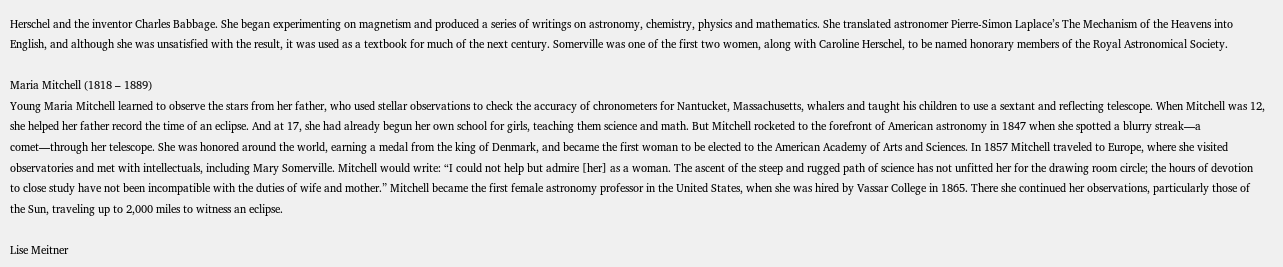Herschel and the inventor Charles Babbage. She began experimenting on magnetism and produced a series of writings on astronomy, chemistry, physics and mathematics. She translated astronomer Pierre-Simon Laplace’s The Mechanism of the Heavens into English, and although she was unsatisfied with the result, it was used as a textbook for much of the next century. Somerville was one of the first two women, along with Caroline Herschel, to be named honorary members of the Royal Astronomical Society.

Maria Mitchell (1818 – 1889)
Young Maria Mitchell learned to observe the stars from her father, who used stellar observations to check the accuracy of chronometers for Nantucket, Massachusetts, whalers and taught his children to use a sextant and reflecting telescope. When Mitchell was 12, she helped her father record the time of an eclipse. And at 17, she had already begun her own school for girls, teaching them science and math. But Mitchell rocketed to the forefront of American astronomy in 1847 when she spotted a blurry streak—a comet—through her telescope. She was honored around the world, earning a medal from the king of Denmark, and became the first woman to be elected to the American Academy of Arts and Sciences. In 1857 Mitchell traveled to Europe, where she visited observatories and met with intellectuals, including Mary Somerville. Mitchell would write: “I could not help but admire [her] as a woman. The ascent of the steep and rugged path of science has not unfitted her for the drawing room circle; the hours of devotion to close study have not been incompatible with the duties of wife and mother.” Mitchell became the first female astronomy professor in the United States, when she was hired by Vassar College in 1865. There she continued her observations, particularly those of the Sun, traveling up to 2,000 miles to witness an eclipse.

Lise Meitner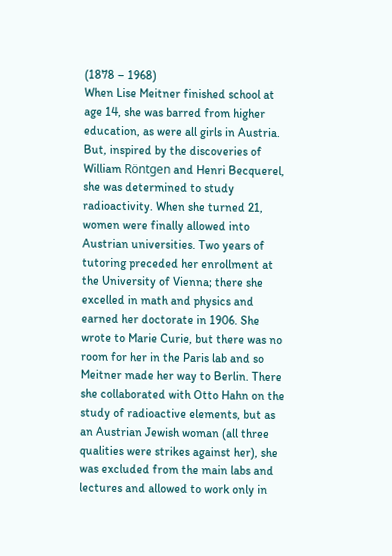(1878 – 1968)
When Lise Meitner finished school at age 14, she was barred from higher education, as were all girls in Austria. But, inspired by the discoveries of William Röntgen and Henri Becquerel, she was determined to study radioactivity. When she turned 21, women were finally allowed into Austrian universities. Two years of tutoring preceded her enrollment at the University of Vienna; there she excelled in math and physics and earned her doctorate in 1906. She wrote to Marie Curie, but there was no room for her in the Paris lab and so Meitner made her way to Berlin. There she collaborated with Otto Hahn on the study of radioactive elements, but as an Austrian Jewish woman (all three qualities were strikes against her), she was excluded from the main labs and lectures and allowed to work only in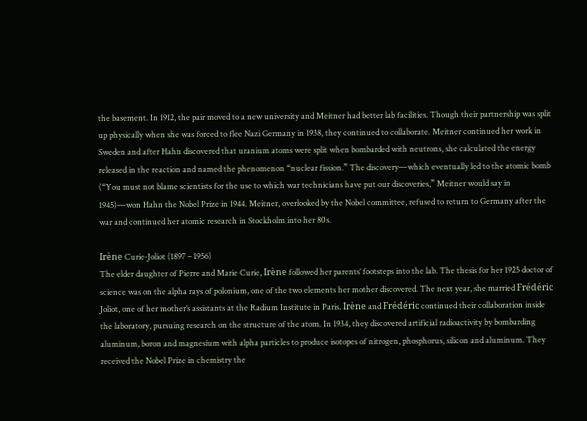the basement. In 1912, the pair moved to a new university and Meitner had better lab facilities. Though their partnership was split up physically when she was forced to flee Nazi Germany in 1938, they continued to collaborate. Meitner continued her work in Sweden and after Hahn discovered that uranium atoms were split when bombarded with neutrons, she calculated the energy released in the reaction and named the phenomenon “nuclear fission.” The discovery—which eventually led to the atomic bomb (“You must not blame scientists for the use to which war technicians have put our discoveries,” Meitner would say in 1945)—won Hahn the Nobel Prize in 1944. Meitner, overlooked by the Nobel committee, refused to return to Germany after the war and continued her atomic research in Stockholm into her 80s.

Irène Curie-Joliot (1897 – 1956)
The elder daughter of Pierre and Marie Curie, Irène followed her parents’ footsteps into the lab. The thesis for her 1925 doctor of science was on the alpha rays of polonium, one of the two elements her mother discovered. The next year, she married Frédéric Joliot, one of her mother’s assistants at the Radium Institute in Paris. Irène and Frédéric continued their collaboration inside the laboratory, pursuing research on the structure of the atom. In 1934, they discovered artificial radioactivity by bombarding aluminum, boron and magnesium with alpha particles to produce isotopes of nitrogen, phosphorus, silicon and aluminum. They received the Nobel Prize in chemistry the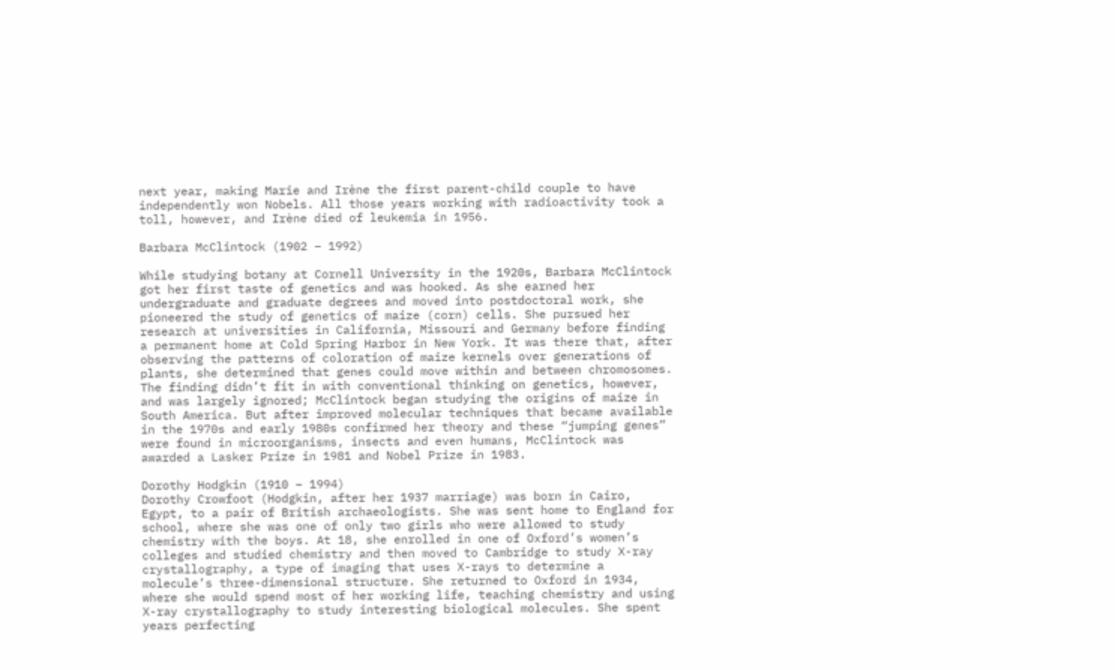next year, making Marie and Irène the first parent-child couple to have independently won Nobels. All those years working with radioactivity took a toll, however, and Irène died of leukemia in 1956.

Barbara McClintock (1902 – 1992)

While studying botany at Cornell University in the 1920s, Barbara McClintock got her first taste of genetics and was hooked. As she earned her undergraduate and graduate degrees and moved into postdoctoral work, she pioneered the study of genetics of maize (corn) cells. She pursued her research at universities in California, Missouri and Germany before finding a permanent home at Cold Spring Harbor in New York. It was there that, after observing the patterns of coloration of maize kernels over generations of plants, she determined that genes could move within and between chromosomes. The finding didn’t fit in with conventional thinking on genetics, however, and was largely ignored; McClintock began studying the origins of maize in South America. But after improved molecular techniques that became available in the 1970s and early 1980s confirmed her theory and these “jumping genes” were found in microorganisms, insects and even humans, McClintock was awarded a Lasker Prize in 1981 and Nobel Prize in 1983.

Dorothy Hodgkin (1910 – 1994)
Dorothy Crowfoot (Hodgkin, after her 1937 marriage) was born in Cairo, Egypt, to a pair of British archaeologists. She was sent home to England for school, where she was one of only two girls who were allowed to study chemistry with the boys. At 18, she enrolled in one of Oxford’s women’s colleges and studied chemistry and then moved to Cambridge to study X-ray crystallography, a type of imaging that uses X-rays to determine a molecule’s three-dimensional structure. She returned to Oxford in 1934, where she would spend most of her working life, teaching chemistry and using X-ray crystallography to study interesting biological molecules. She spent years perfecting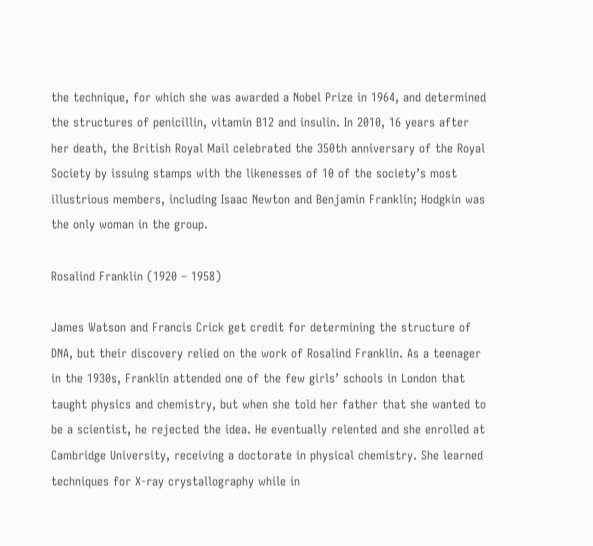the technique, for which she was awarded a Nobel Prize in 1964, and determined the structures of penicillin, vitamin B12 and insulin. In 2010, 16 years after her death, the British Royal Mail celebrated the 350th anniversary of the Royal Society by issuing stamps with the likenesses of 10 of the society’s most illustrious members, including Isaac Newton and Benjamin Franklin; Hodgkin was the only woman in the group.

Rosalind Franklin (1920 – 1958)

James Watson and Francis Crick get credit for determining the structure of DNA, but their discovery relied on the work of Rosalind Franklin. As a teenager in the 1930s, Franklin attended one of the few girls’ schools in London that taught physics and chemistry, but when she told her father that she wanted to be a scientist, he rejected the idea. He eventually relented and she enrolled at Cambridge University, receiving a doctorate in physical chemistry. She learned techniques for X-ray crystallography while in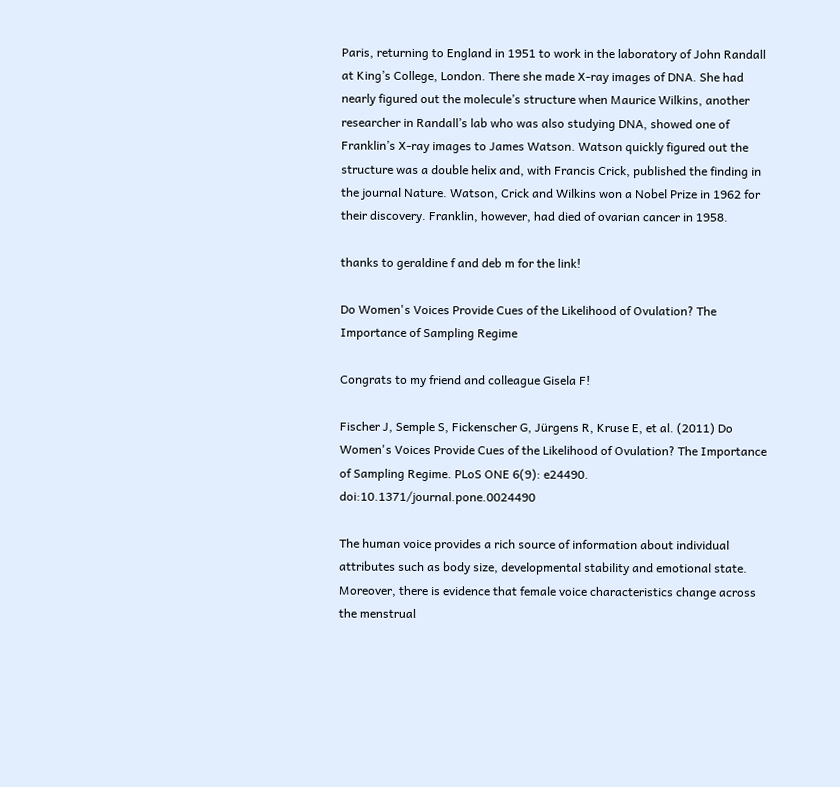Paris, returning to England in 1951 to work in the laboratory of John Randall at King’s College, London. There she made X-ray images of DNA. She had nearly figured out the molecule’s structure when Maurice Wilkins, another researcher in Randall’s lab who was also studying DNA, showed one of Franklin’s X-ray images to James Watson. Watson quickly figured out the structure was a double helix and, with Francis Crick, published the finding in the journal Nature. Watson, Crick and Wilkins won a Nobel Prize in 1962 for their discovery. Franklin, however, had died of ovarian cancer in 1958.

thanks to geraldine f and deb m for the link!

Do Women's Voices Provide Cues of the Likelihood of Ovulation? The Importance of Sampling Regime

Congrats to my friend and colleague Gisela F!

Fischer J, Semple S, Fickenscher G, Jürgens R, Kruse E, et al. (2011) Do Women's Voices Provide Cues of the Likelihood of Ovulation? The Importance of Sampling Regime. PLoS ONE 6(9): e24490. doi:10.1371/journal.pone.0024490

The human voice provides a rich source of information about individual attributes such as body size, developmental stability and emotional state. Moreover, there is evidence that female voice characteristics change across the menstrual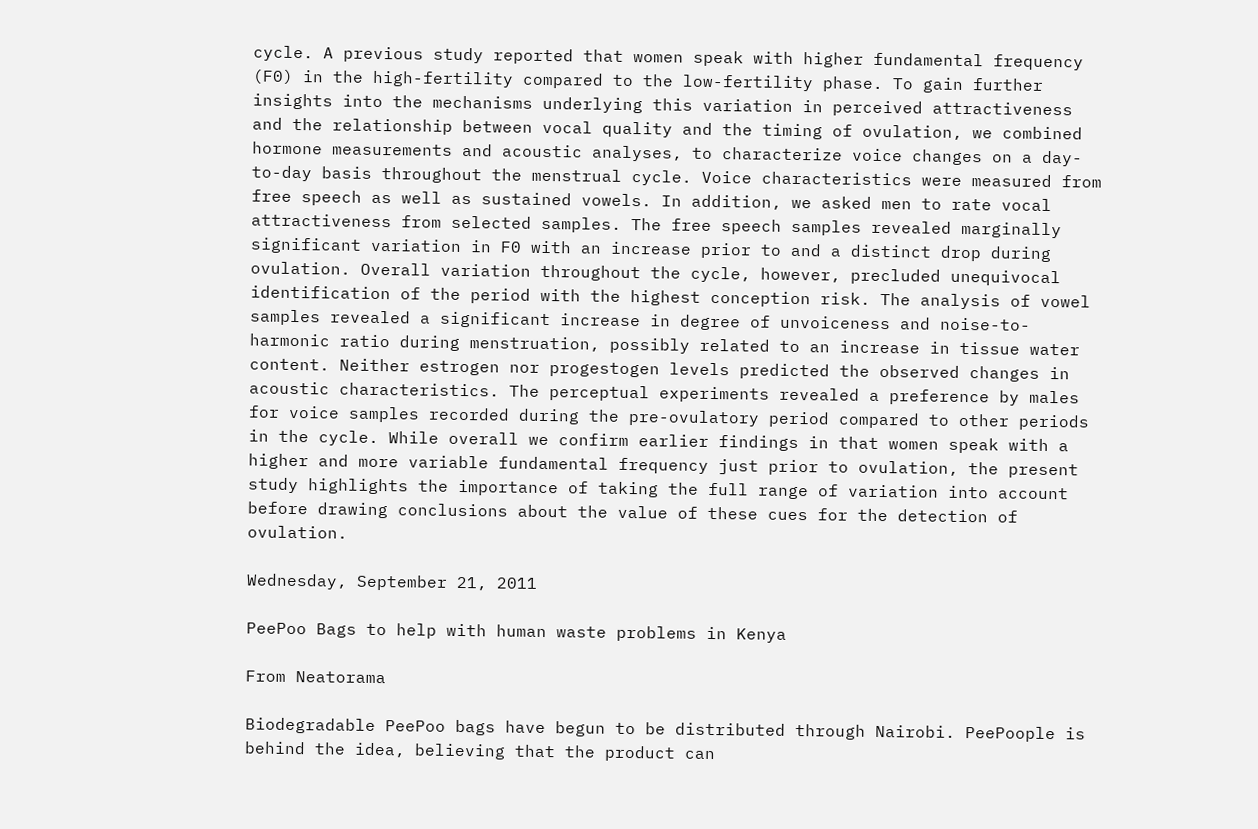cycle. A previous study reported that women speak with higher fundamental frequency (F0) in the high-fertility compared to the low-fertility phase. To gain further insights into the mechanisms underlying this variation in perceived attractiveness and the relationship between vocal quality and the timing of ovulation, we combined hormone measurements and acoustic analyses, to characterize voice changes on a day-to-day basis throughout the menstrual cycle. Voice characteristics were measured from free speech as well as sustained vowels. In addition, we asked men to rate vocal attractiveness from selected samples. The free speech samples revealed marginally significant variation in F0 with an increase prior to and a distinct drop during ovulation. Overall variation throughout the cycle, however, precluded unequivocal identification of the period with the highest conception risk. The analysis of vowel samples revealed a significant increase in degree of unvoiceness and noise-to-harmonic ratio during menstruation, possibly related to an increase in tissue water content. Neither estrogen nor progestogen levels predicted the observed changes in acoustic characteristics. The perceptual experiments revealed a preference by males for voice samples recorded during the pre-ovulatory period compared to other periods in the cycle. While overall we confirm earlier findings in that women speak with a higher and more variable fundamental frequency just prior to ovulation, the present study highlights the importance of taking the full range of variation into account before drawing conclusions about the value of these cues for the detection of ovulation.

Wednesday, September 21, 2011

PeePoo Bags to help with human waste problems in Kenya

From Neatorama

Biodegradable PeePoo bags have begun to be distributed through Nairobi. PeePoople is behind the idea, believing that the product can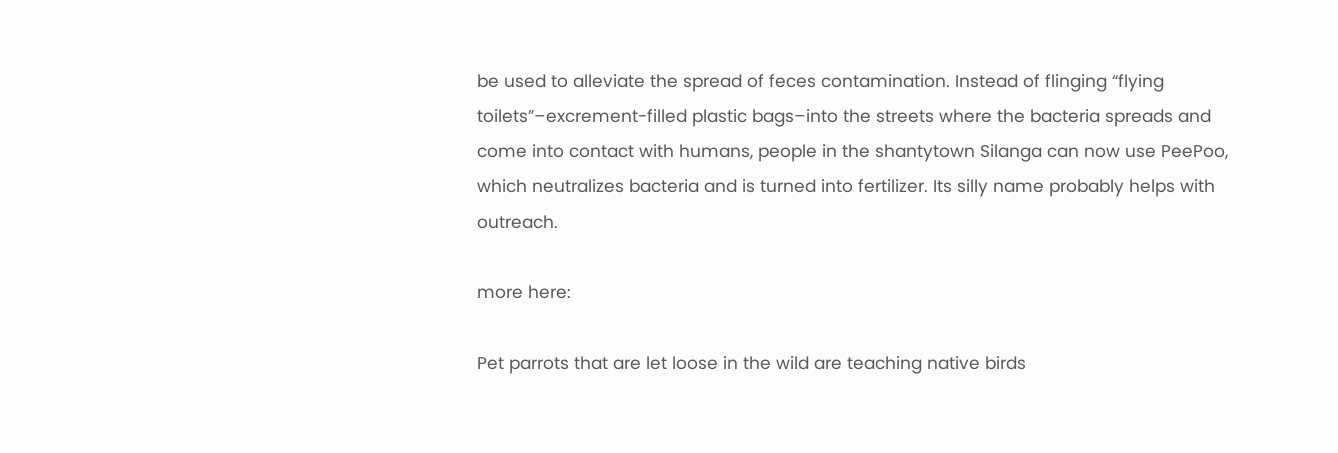be used to alleviate the spread of feces contamination. Instead of flinging “flying toilets”–excrement-filled plastic bags–into the streets where the bacteria spreads and come into contact with humans, people in the shantytown Silanga can now use PeePoo, which neutralizes bacteria and is turned into fertilizer. Its silly name probably helps with outreach.

more here:

Pet parrots that are let loose in the wild are teaching native birds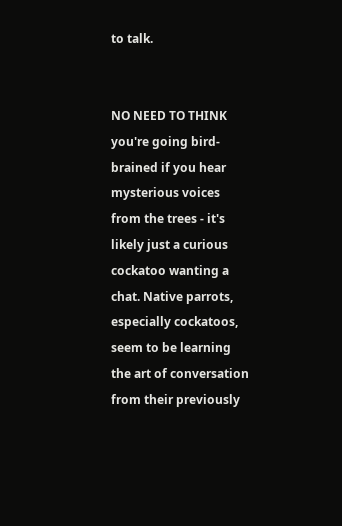to talk.


NO NEED TO THINK you're going bird-brained if you hear mysterious voices from the trees - it's likely just a curious cockatoo wanting a chat. Native parrots, especially cockatoos, seem to be learning the art of conversation from their previously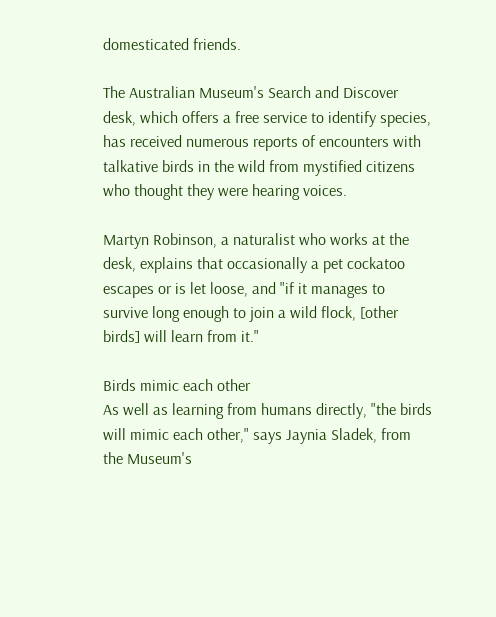domesticated friends.

The Australian Museum's Search and Discover desk, which offers a free service to identify species, has received numerous reports of encounters with talkative birds in the wild from mystified citizens who thought they were hearing voices.

Martyn Robinson, a naturalist who works at the desk, explains that occasionally a pet cockatoo escapes or is let loose, and "if it manages to survive long enough to join a wild flock, [other birds] will learn from it."

Birds mimic each other
As well as learning from humans directly, "the birds will mimic each other," says Jaynia Sladek, from the Museum's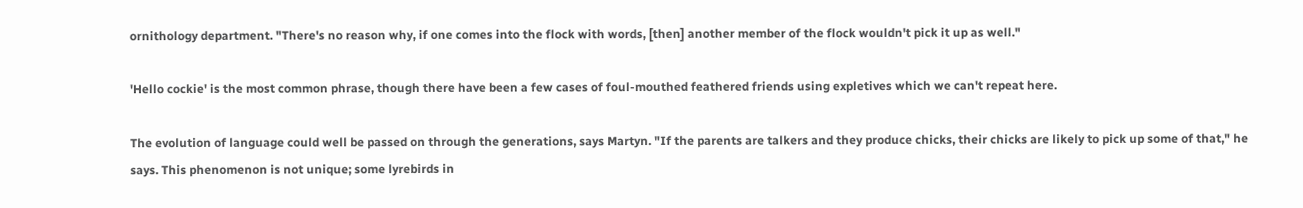ornithology department. "There's no reason why, if one comes into the flock with words, [then] another member of the flock wouldn't pick it up as well."

'Hello cockie' is the most common phrase, though there have been a few cases of foul-mouthed feathered friends using expletives which we can't repeat here.

The evolution of language could well be passed on through the generations, says Martyn. "If the parents are talkers and they produce chicks, their chicks are likely to pick up some of that," he says. This phenomenon is not unique; some lyrebirds in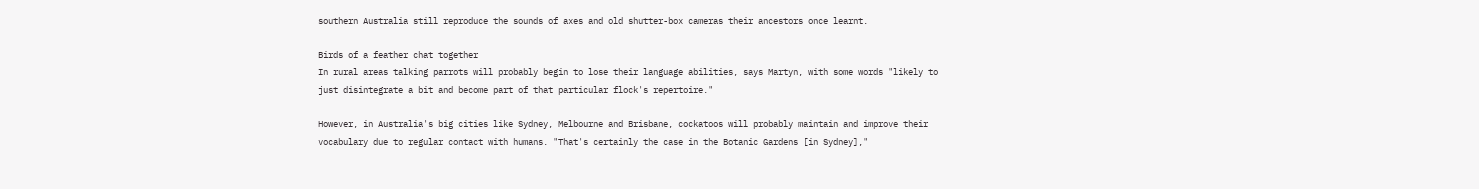southern Australia still reproduce the sounds of axes and old shutter-box cameras their ancestors once learnt.

Birds of a feather chat together
In rural areas talking parrots will probably begin to lose their language abilities, says Martyn, with some words "likely to just disintegrate a bit and become part of that particular flock's repertoire."

However, in Australia's big cities like Sydney, Melbourne and Brisbane, cockatoos will probably maintain and improve their vocabulary due to regular contact with humans. "That's certainly the case in the Botanic Gardens [in Sydney],"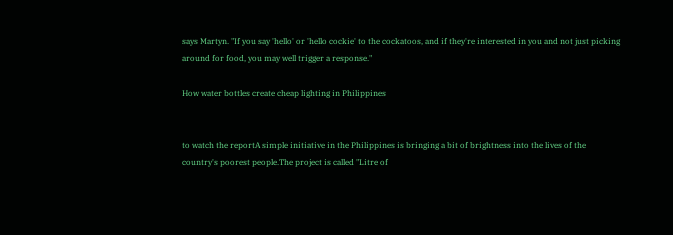says Martyn. "If you say 'hello' or 'hello cockie' to the cockatoos, and if they're interested in you and not just picking around for food, you may well trigger a response."

How water bottles create cheap lighting in Philippines


to watch the reportA simple initiative in the Philippines is bringing a bit of brightness into the lives of the country's poorest people.The project is called "Litre of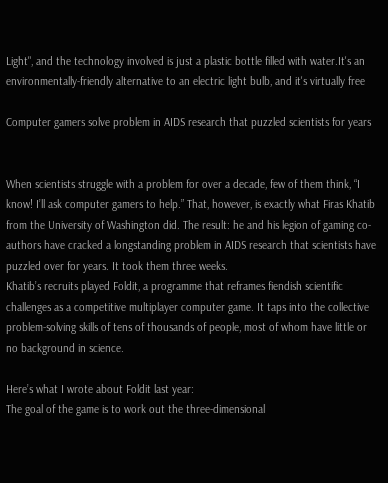Light", and the technology involved is just a plastic bottle filled with water.It's an environmentally-friendly alternative to an electric light bulb, and it's virtually free

Computer gamers solve problem in AIDS research that puzzled scientists for years


When scientists struggle with a problem for over a decade, few of them think, “I know! I’ll ask computer gamers to help.” That, however, is exactly what Firas Khatib from the University of Washington did. The result: he and his legion of gaming co-authors have cracked a longstanding problem in AIDS research that scientists have puzzled over for years. It took them three weeks.
Khatib’s recruits played Foldit, a programme that reframes fiendish scientific challenges as a competitive multiplayer computer game. It taps into the collective problem-solving skills of tens of thousands of people, most of whom have little or no background in science.

Here’s what I wrote about Foldit last year:
The goal of the game is to work out the three-dimensional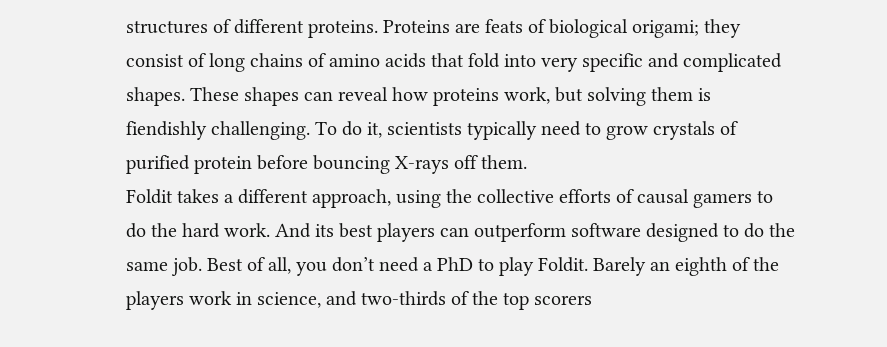structures of different proteins. Proteins are feats of biological origami; they consist of long chains of amino acids that fold into very specific and complicated shapes. These shapes can reveal how proteins work, but solving them is fiendishly challenging. To do it, scientists typically need to grow crystals of purified protein before bouncing X-rays off them.
Foldit takes a different approach, using the collective efforts of causal gamers to do the hard work. And its best players can outperform software designed to do the same job. Best of all, you don’t need a PhD to play Foldit. Barely an eighth of the players work in science, and two-thirds of the top scorers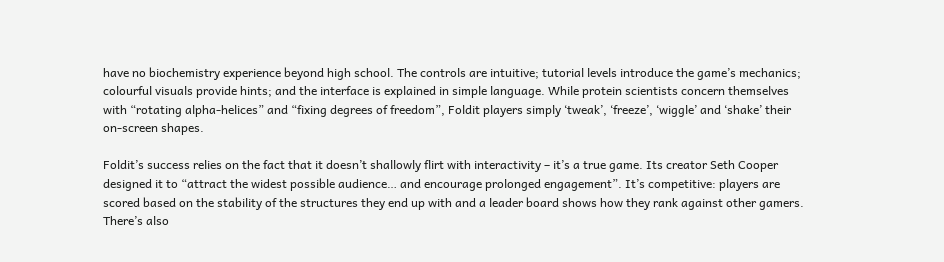have no biochemistry experience beyond high school. The controls are intuitive; tutorial levels introduce the game’s mechanics; colourful visuals provide hints; and the interface is explained in simple language. While protein scientists concern themselves with “rotating alpha-helices” and “fixing degrees of freedom”, Foldit players simply ‘tweak’, ‘freeze’, ‘wiggle’ and ‘shake’ their on-screen shapes.

Foldit’s success relies on the fact that it doesn’t shallowly flirt with interactivity – it’s a true game. Its creator Seth Cooper designed it to “attract the widest possible audience… and encourage prolonged engagement”. It’s competitive: players are scored based on the stability of the structures they end up with and a leader board shows how they rank against other gamers. There’s also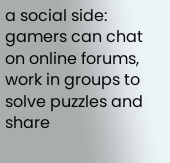a social side: gamers can chat on online forums, work in groups to solve puzzles and share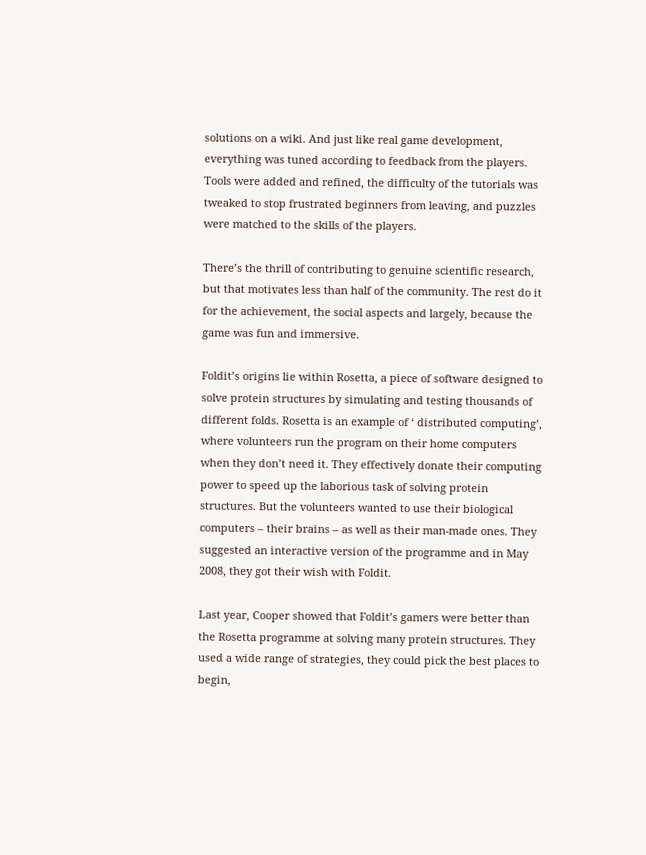solutions on a wiki. And just like real game development, everything was tuned according to feedback from the players. Tools were added and refined, the difficulty of the tutorials was tweaked to stop frustrated beginners from leaving, and puzzles were matched to the skills of the players.

There’s the thrill of contributing to genuine scientific research, but that motivates less than half of the community. The rest do it for the achievement, the social aspects and largely, because the game was fun and immersive.

Foldit’s origins lie within Rosetta, a piece of software designed to solve protein structures by simulating and testing thousands of different folds. Rosetta is an example of ‘ distributed computing’, where volunteers run the program on their home computers when they don’t need it. They effectively donate their computing power to speed up the laborious task of solving protein structures. But the volunteers wanted to use their biological computers – their brains – as well as their man-made ones. They suggested an interactive version of the programme and in May 2008, they got their wish with Foldit.

Last year, Cooper showed that Foldit’s gamers were better than the Rosetta programme at solving many protein structures. They used a wide range of strategies, they could pick the best places to begin,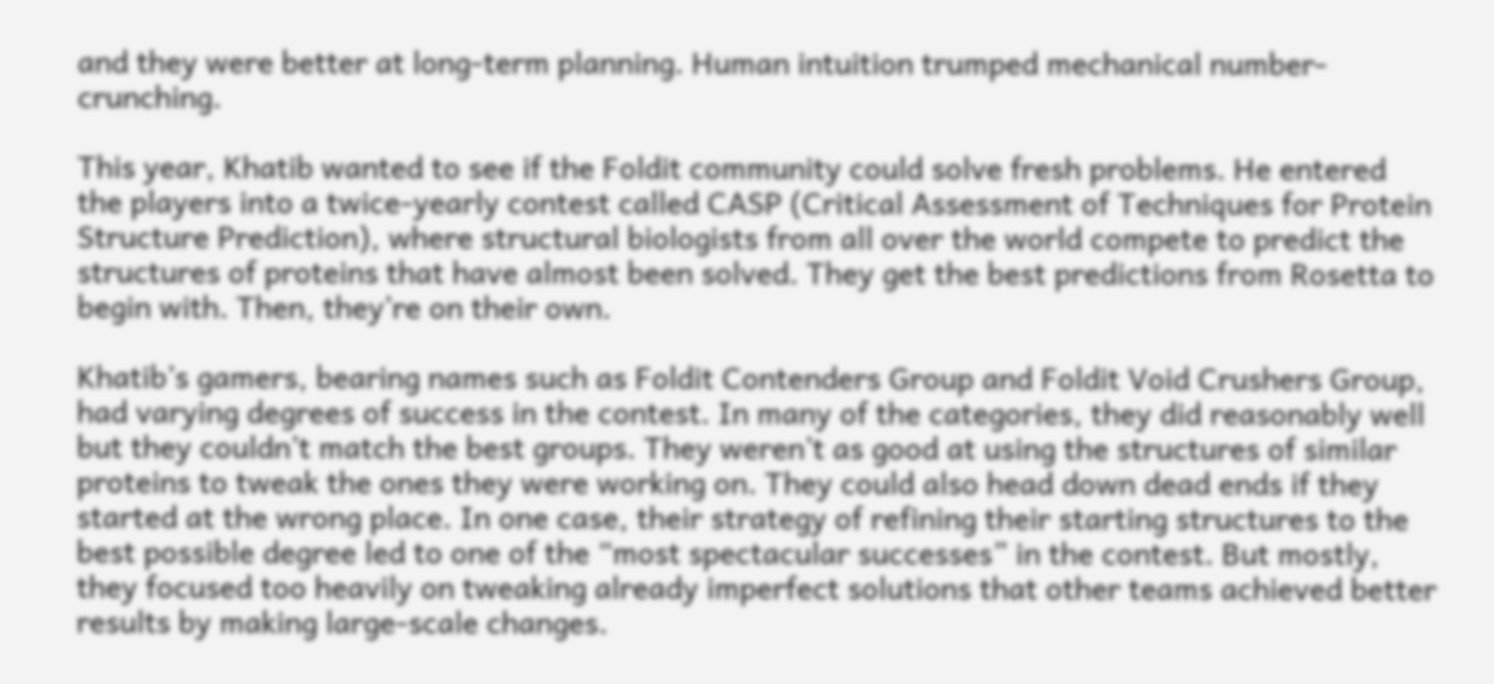and they were better at long-term planning. Human intuition trumped mechanical number-crunching.

This year, Khatib wanted to see if the Foldit community could solve fresh problems. He entered the players into a twice-yearly contest called CASP (Critical Assessment of Techniques for Protein Structure Prediction), where structural biologists from all over the world compete to predict the structures of proteins that have almost been solved. They get the best predictions from Rosetta to begin with. Then, they’re on their own.

Khatib’s gamers, bearing names such as Foldit Contenders Group and Foldit Void Crushers Group, had varying degrees of success in the contest. In many of the categories, they did reasonably well but they couldn’t match the best groups. They weren’t as good at using the structures of similar proteins to tweak the ones they were working on. They could also head down dead ends if they started at the wrong place. In one case, their strategy of refining their starting structures to the best possible degree led to one of the “most spectacular successes” in the contest. But mostly, they focused too heavily on tweaking already imperfect solutions that other teams achieved better results by making large-scale changes.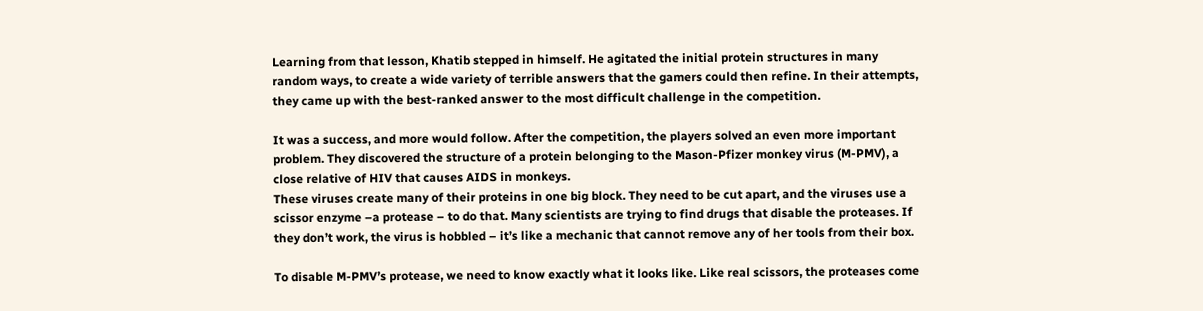Learning from that lesson, Khatib stepped in himself. He agitated the initial protein structures in many random ways, to create a wide variety of terrible answers that the gamers could then refine. In their attempts, they came up with the best-ranked answer to the most difficult challenge in the competition.

It was a success, and more would follow. After the competition, the players solved an even more important problem. They discovered the structure of a protein belonging to the Mason-Pfizer monkey virus (M-PMV), a close relative of HIV that causes AIDS in monkeys.
These viruses create many of their proteins in one big block. They need to be cut apart, and the viruses use a scissor enzyme –a protease – to do that. Many scientists are trying to find drugs that disable the proteases. If they don’t work, the virus is hobbled – it’s like a mechanic that cannot remove any of her tools from their box.

To disable M-PMV’s protease, we need to know exactly what it looks like. Like real scissors, the proteases come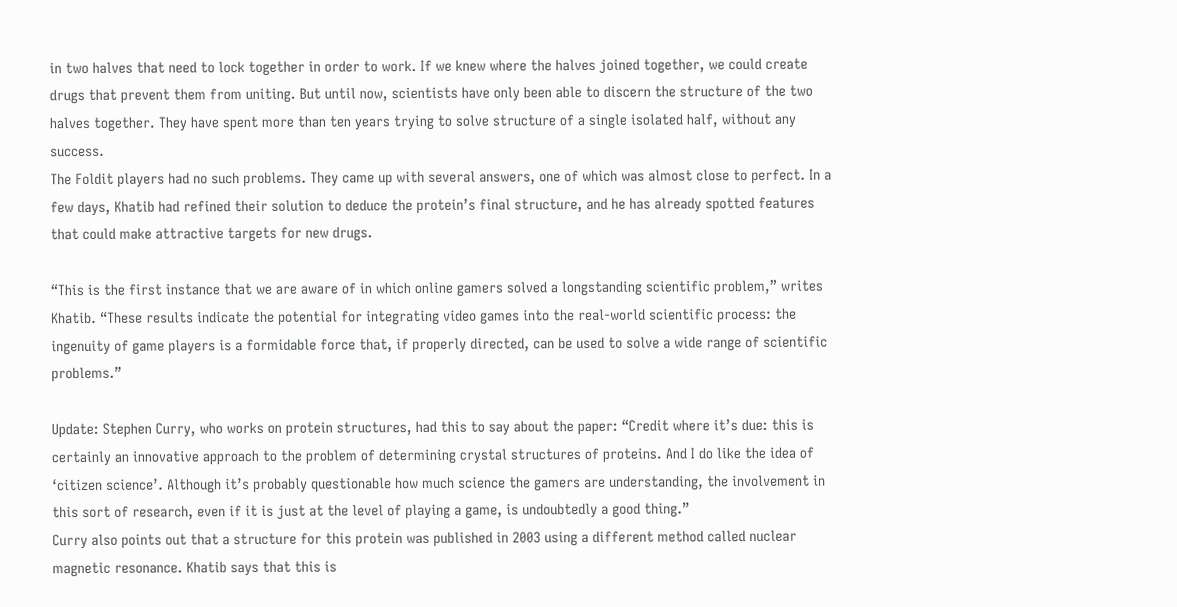in two halves that need to lock together in order to work. If we knew where the halves joined together, we could create drugs that prevent them from uniting. But until now, scientists have only been able to discern the structure of the two halves together. They have spent more than ten years trying to solve structure of a single isolated half, without any success.
The Foldit players had no such problems. They came up with several answers, one of which was almost close to perfect. In a few days, Khatib had refined their solution to deduce the protein’s final structure, and he has already spotted features that could make attractive targets for new drugs.

“This is the first instance that we are aware of in which online gamers solved a longstanding scientific problem,” writes Khatib. “These results indicate the potential for integrating video games into the real-world scientific process: the ingenuity of game players is a formidable force that, if properly directed, can be used to solve a wide range of scientific problems.”

Update: Stephen Curry, who works on protein structures, had this to say about the paper: “Credit where it’s due: this is certainly an innovative approach to the problem of determining crystal structures of proteins. And I do like the idea of ‘citizen science’. Although it’s probably questionable how much science the gamers are understanding, the involvement in this sort of research, even if it is just at the level of playing a game, is undoubtedly a good thing.”
Curry also points out that a structure for this protein was published in 2003 using a different method called nuclear magnetic resonance. Khatib says that this is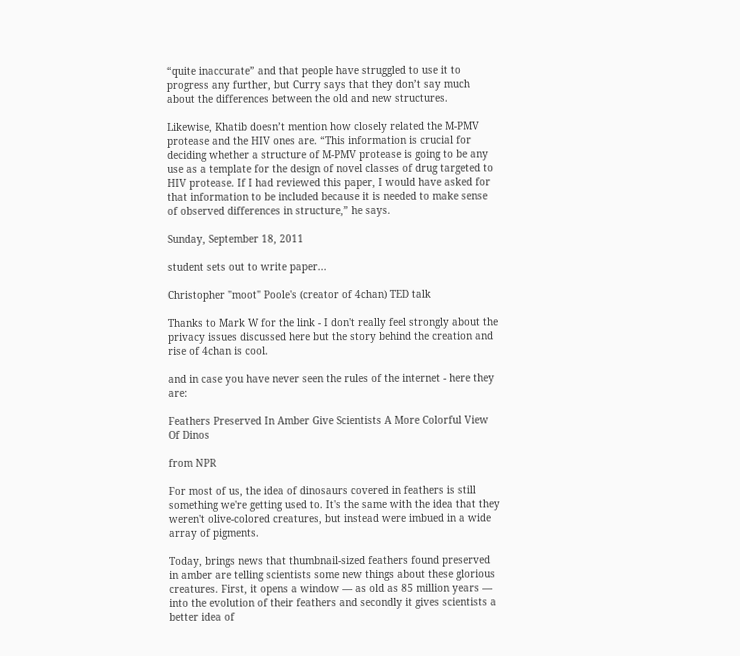“quite inaccurate” and that people have struggled to use it to progress any further, but Curry says that they don’t say much about the differences between the old and new structures.

Likewise, Khatib doesn’t mention how closely related the M-PMV protease and the HIV ones are. “This information is crucial for deciding whether a structure of M-PMV protease is going to be any use as a template for the design of novel classes of drug targeted to HIV protease. If I had reviewed this paper, I would have asked for that information to be included because it is needed to make sense of observed differences in structure,” he says.

Sunday, September 18, 2011

student sets out to write paper...

Christopher "moot" Poole's (creator of 4chan) TED talk

Thanks to Mark W for the link - I don't really feel strongly about the privacy issues discussed here but the story behind the creation and rise of 4chan is cool.

and in case you have never seen the rules of the internet - here they are:

Feathers Preserved In Amber Give Scientists A More Colorful View Of Dinos

from NPR

For most of us, the idea of dinosaurs covered in feathers is still something we're getting used to. It's the same with the idea that they weren't olive-colored creatures, but instead were imbued in a wide array of pigments.

Today, brings news that thumbnail-sized feathers found preserved in amber are telling scientists some new things about these glorious creatures. First, it opens a window — as old as 85 million years — into the evolution of their feathers and secondly it gives scientists a better idea of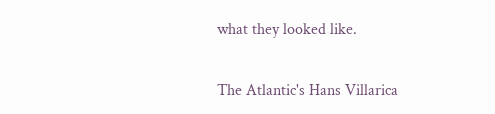what they looked like.

The Atlantic's Hans Villarica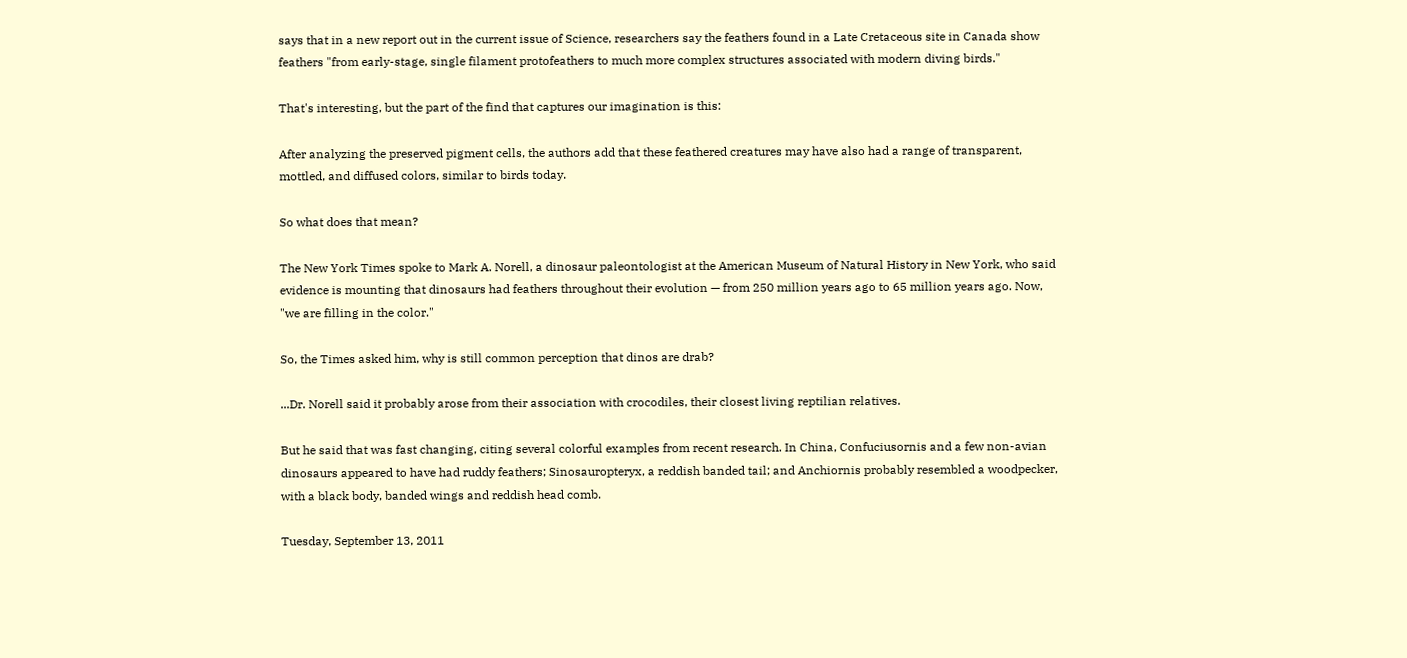says that in a new report out in the current issue of Science, researchers say the feathers found in a Late Cretaceous site in Canada show feathers "from early-stage, single filament protofeathers to much more complex structures associated with modern diving birds."

That's interesting, but the part of the find that captures our imagination is this:

After analyzing the preserved pigment cells, the authors add that these feathered creatures may have also had a range of transparent, mottled, and diffused colors, similar to birds today.

So what does that mean?

The New York Times spoke to Mark A. Norell, a dinosaur paleontologist at the American Museum of Natural History in New York, who said evidence is mounting that dinosaurs had feathers throughout their evolution — from 250 million years ago to 65 million years ago. Now, "we are filling in the color."

So, the Times asked him, why is still common perception that dinos are drab?

...Dr. Norell said it probably arose from their association with crocodiles, their closest living reptilian relatives.

But he said that was fast changing, citing several colorful examples from recent research. In China, Confuciusornis and a few non-avian dinosaurs appeared to have had ruddy feathers; Sinosauropteryx, a reddish banded tail; and Anchiornis probably resembled a woodpecker, with a black body, banded wings and reddish head comb.

Tuesday, September 13, 2011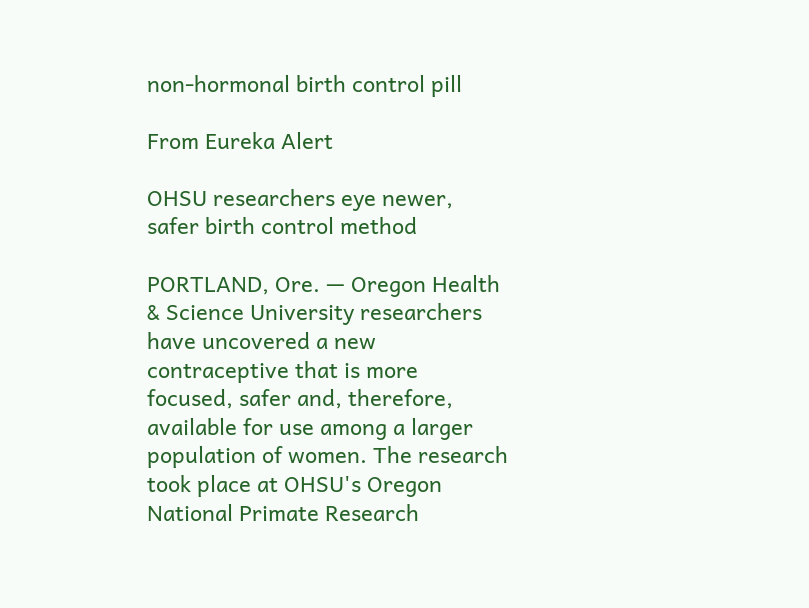non-hormonal birth control pill

From Eureka Alert

OHSU researchers eye newer, safer birth control method

PORTLAND, Ore. — Oregon Health & Science University researchers have uncovered a new contraceptive that is more focused, safer and, therefore, available for use among a larger population of women. The research took place at OHSU's Oregon National Primate Research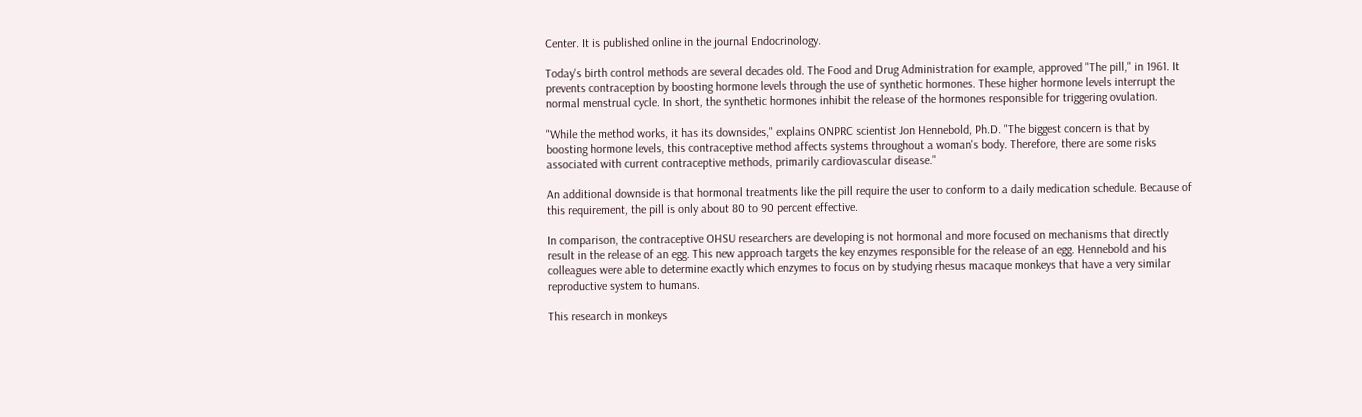Center. It is published online in the journal Endocrinology.

Today's birth control methods are several decades old. The Food and Drug Administration for example, approved "The pill," in 1961. It prevents contraception by boosting hormone levels through the use of synthetic hormones. These higher hormone levels interrupt the normal menstrual cycle. In short, the synthetic hormones inhibit the release of the hormones responsible for triggering ovulation.

"While the method works, it has its downsides," explains ONPRC scientist Jon Hennebold, Ph.D. "The biggest concern is that by boosting hormone levels, this contraceptive method affects systems throughout a woman's body. Therefore, there are some risks associated with current contraceptive methods, primarily cardiovascular disease."

An additional downside is that hormonal treatments like the pill require the user to conform to a daily medication schedule. Because of this requirement, the pill is only about 80 to 90 percent effective.

In comparison, the contraceptive OHSU researchers are developing is not hormonal and more focused on mechanisms that directly result in the release of an egg. This new approach targets the key enzymes responsible for the release of an egg. Hennebold and his colleagues were able to determine exactly which enzymes to focus on by studying rhesus macaque monkeys that have a very similar reproductive system to humans.

This research in monkeys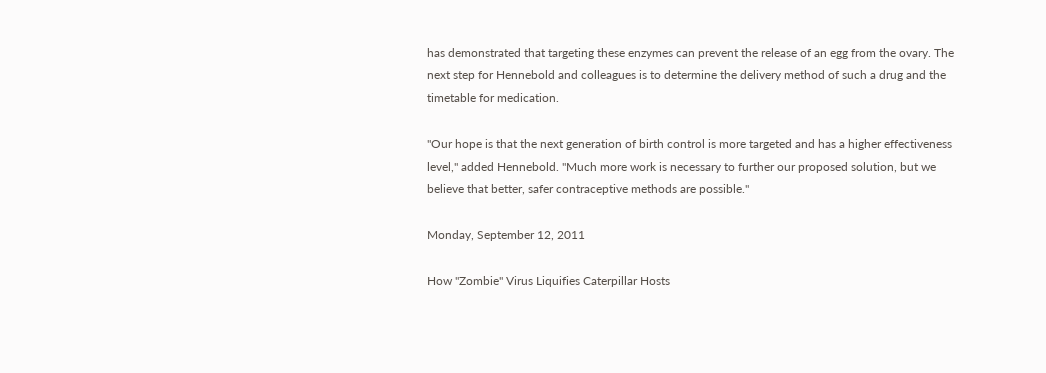has demonstrated that targeting these enzymes can prevent the release of an egg from the ovary. The next step for Hennebold and colleagues is to determine the delivery method of such a drug and the timetable for medication.

"Our hope is that the next generation of birth control is more targeted and has a higher effectiveness level," added Hennebold. "Much more work is necessary to further our proposed solution, but we believe that better, safer contraceptive methods are possible."

Monday, September 12, 2011

How "Zombie" Virus Liquifies Caterpillar Hosts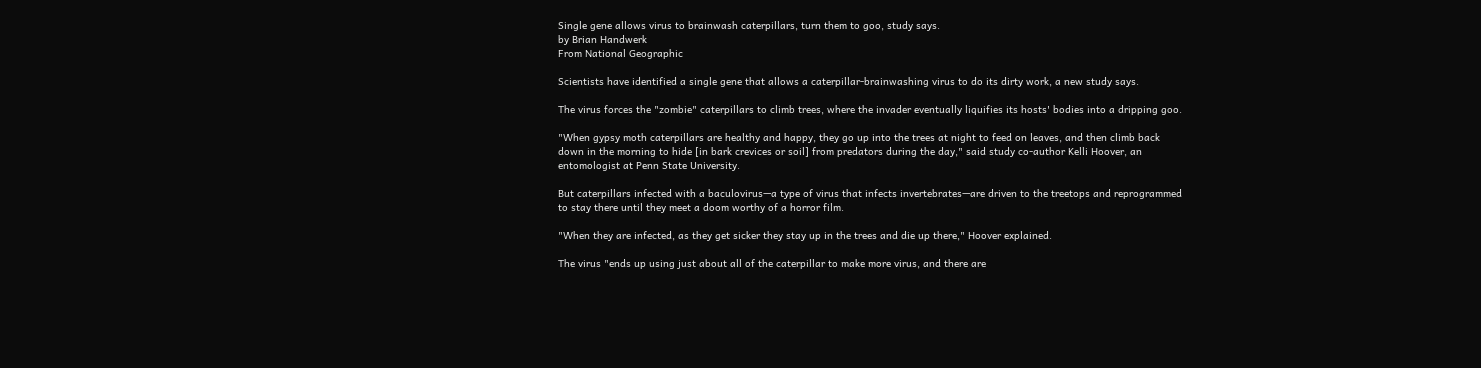Single gene allows virus to brainwash caterpillars, turn them to goo, study says.
by Brian Handwerk
From National Geographic

Scientists have identified a single gene that allows a caterpillar-brainwashing virus to do its dirty work, a new study says.

The virus forces the "zombie" caterpillars to climb trees, where the invader eventually liquifies its hosts' bodies into a dripping goo.

"When gypsy moth caterpillars are healthy and happy, they go up into the trees at night to feed on leaves, and then climb back down in the morning to hide [in bark crevices or soil] from predators during the day," said study co-author Kelli Hoover, an entomologist at Penn State University.

But caterpillars infected with a baculovirus—a type of virus that infects invertebrates—are driven to the treetops and reprogrammed to stay there until they meet a doom worthy of a horror film.

"When they are infected, as they get sicker they stay up in the trees and die up there," Hoover explained.

The virus "ends up using just about all of the caterpillar to make more virus, and there are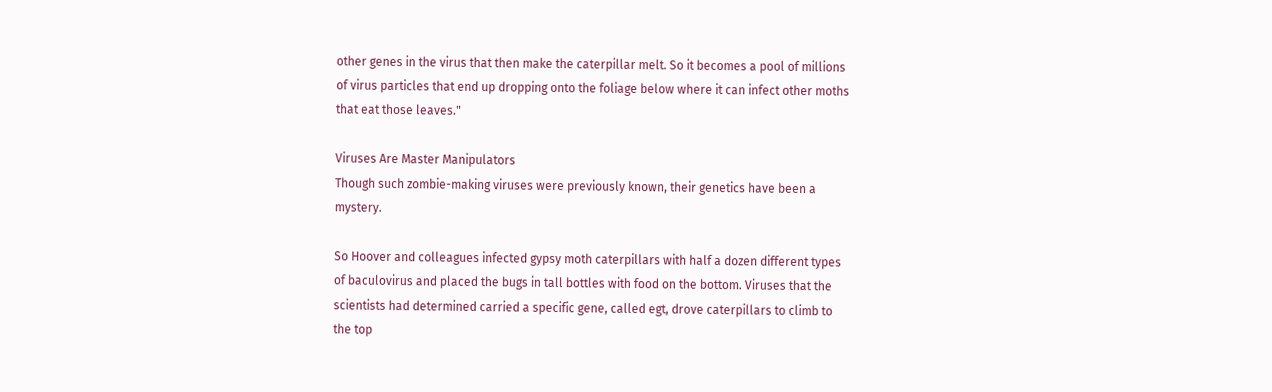other genes in the virus that then make the caterpillar melt. So it becomes a pool of millions of virus particles that end up dropping onto the foliage below where it can infect other moths that eat those leaves."

Viruses Are Master Manipulators
Though such zombie-making viruses were previously known, their genetics have been a mystery.

So Hoover and colleagues infected gypsy moth caterpillars with half a dozen different types of baculovirus and placed the bugs in tall bottles with food on the bottom. Viruses that the scientists had determined carried a specific gene, called egt, drove caterpillars to climb to the top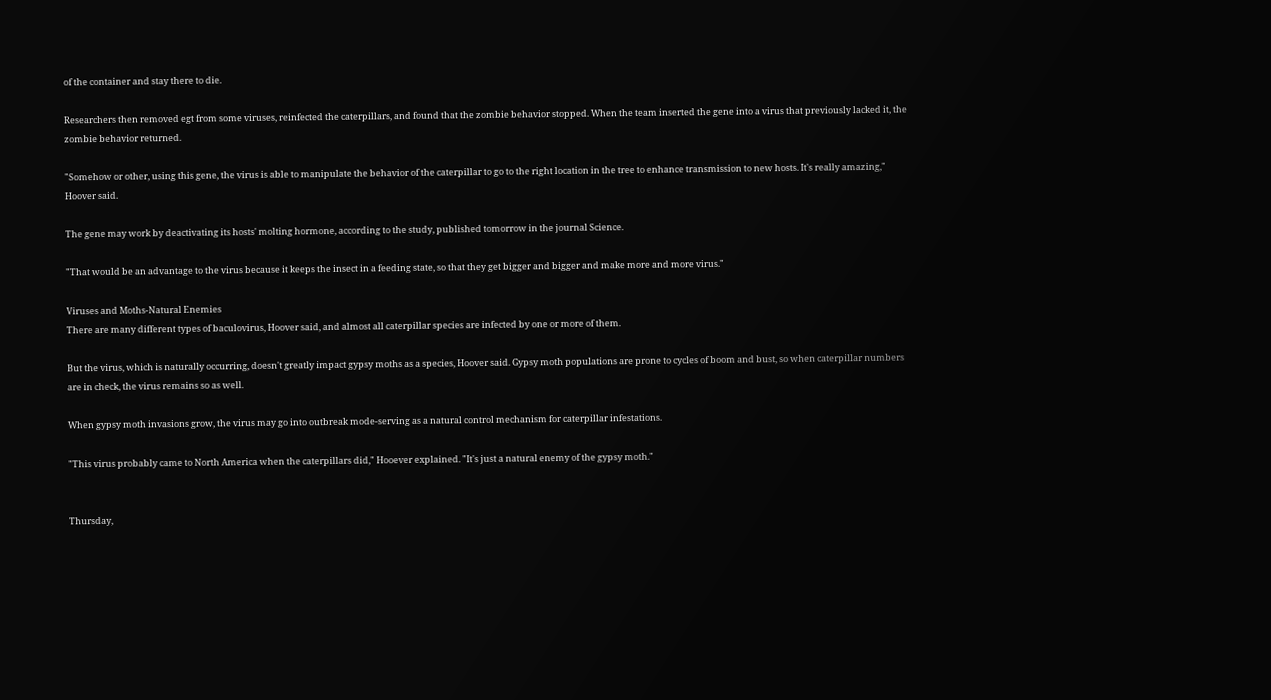of the container and stay there to die.

Researchers then removed egt from some viruses, reinfected the caterpillars, and found that the zombie behavior stopped. When the team inserted the gene into a virus that previously lacked it, the zombie behavior returned.

"Somehow or other, using this gene, the virus is able to manipulate the behavior of the caterpillar to go to the right location in the tree to enhance transmission to new hosts. It's really amazing," Hoover said.

The gene may work by deactivating its hosts' molting hormone, according to the study, published tomorrow in the journal Science.

"That would be an advantage to the virus because it keeps the insect in a feeding state, so that they get bigger and bigger and make more and more virus."

Viruses and Moths-Natural Enemies
There are many different types of baculovirus, Hoover said, and almost all caterpillar species are infected by one or more of them.

But the virus, which is naturally occurring, doesn't greatly impact gypsy moths as a species, Hoover said. Gypsy moth populations are prone to cycles of boom and bust, so when caterpillar numbers are in check, the virus remains so as well.

When gypsy moth invasions grow, the virus may go into outbreak mode-serving as a natural control mechanism for caterpillar infestations.

"This virus probably came to North America when the caterpillars did," Hooever explained. "It's just a natural enemy of the gypsy moth."


Thursday,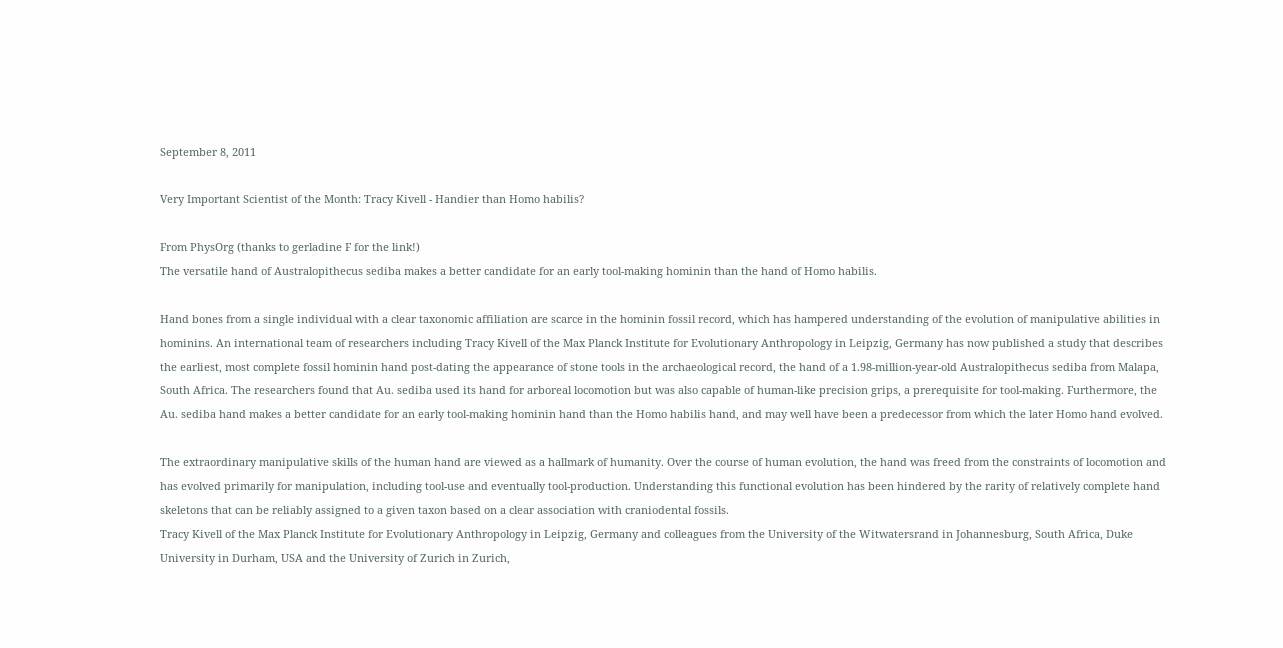September 8, 2011

Very Important Scientist of the Month: Tracy Kivell - Handier than Homo habilis?

From PhysOrg (thanks to gerladine F for the link!)
The versatile hand of Australopithecus sediba makes a better candidate for an early tool-making hominin than the hand of Homo habilis.

Hand bones from a single individual with a clear taxonomic affiliation are scarce in the hominin fossil record, which has hampered understanding of the evolution of manipulative abilities in hominins. An international team of researchers including Tracy Kivell of the Max Planck Institute for Evolutionary Anthropology in Leipzig, Germany has now published a study that describes the earliest, most complete fossil hominin hand post-dating the appearance of stone tools in the archaeological record, the hand of a 1.98-million-year-old Australopithecus sediba from Malapa, South Africa. The researchers found that Au. sediba used its hand for arboreal locomotion but was also capable of human-like precision grips, a prerequisite for tool-making. Furthermore, the Au. sediba hand makes a better candidate for an early tool-making hominin hand than the Homo habilis hand, and may well have been a predecessor from which the later Homo hand evolved.

The extraordinary manipulative skills of the human hand are viewed as a hallmark of humanity. Over the course of human evolution, the hand was freed from the constraints of locomotion and has evolved primarily for manipulation, including tool-use and eventually tool-production. Understanding this functional evolution has been hindered by the rarity of relatively complete hand skeletons that can be reliably assigned to a given taxon based on a clear association with craniodental fossils.
Tracy Kivell of the Max Planck Institute for Evolutionary Anthropology in Leipzig, Germany and colleagues from the University of the Witwatersrand in Johannesburg, South Africa, Duke University in Durham, USA and the University of Zurich in Zurich,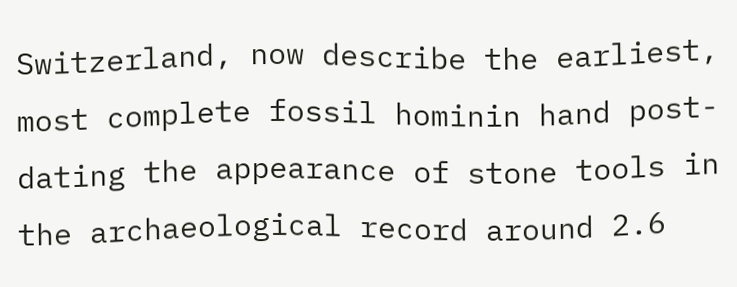Switzerland, now describe the earliest, most complete fossil hominin hand post-dating the appearance of stone tools in the archaeological record around 2.6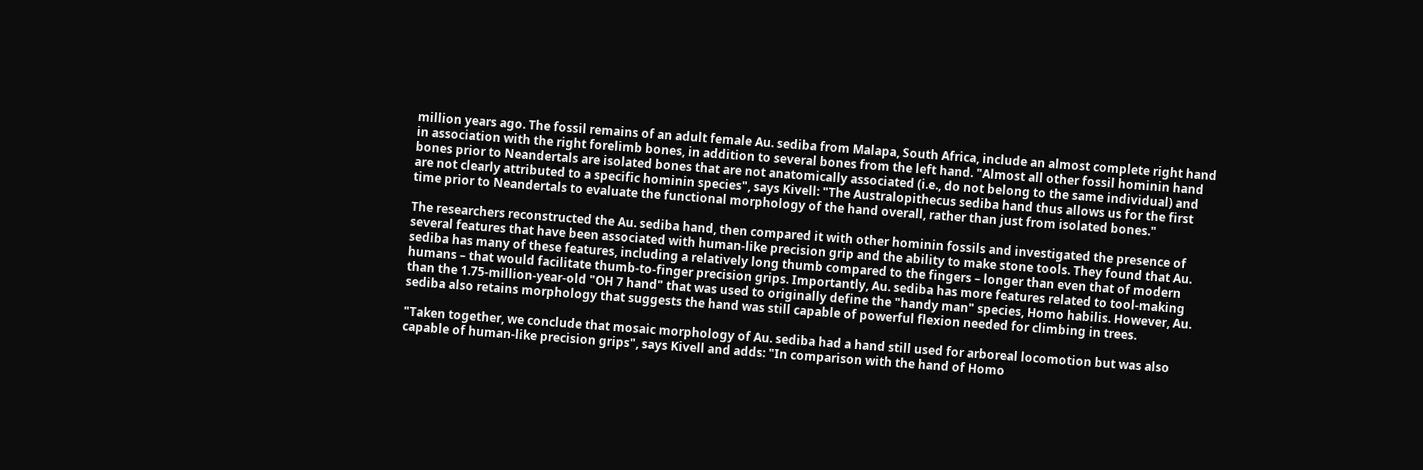million years ago. The fossil remains of an adult female Au. sediba from Malapa, South Africa, include an almost complete right hand in association with the right forelimb bones, in addition to several bones from the left hand. "Almost all other fossil hominin hand bones prior to Neandertals are isolated bones that are not anatomically associated (i.e., do not belong to the same individual) and are not clearly attributed to a specific hominin species", says Kivell: "The Australopithecus sediba hand thus allows us for the first time prior to Neandertals to evaluate the functional morphology of the hand overall, rather than just from isolated bones."

The researchers reconstructed the Au. sediba hand, then compared it with other hominin fossils and investigated the presence of several features that have been associated with human-like precision grip and the ability to make stone tools. They found that Au. sediba has many of these features, including a relatively long thumb compared to the fingers – longer than even that of modern humans – that would facilitate thumb-to-finger precision grips. Importantly, Au. sediba has more features related to tool-making than the 1.75-million-year-old "OH 7 hand" that was used to originally define the "handy man" species, Homo habilis. However, Au. sediba also retains morphology that suggests the hand was still capable of powerful flexion needed for climbing in trees.

"Taken together, we conclude that mosaic morphology of Au. sediba had a hand still used for arboreal locomotion but was also capable of human-like precision grips", says Kivell and adds: "In comparison with the hand of Homo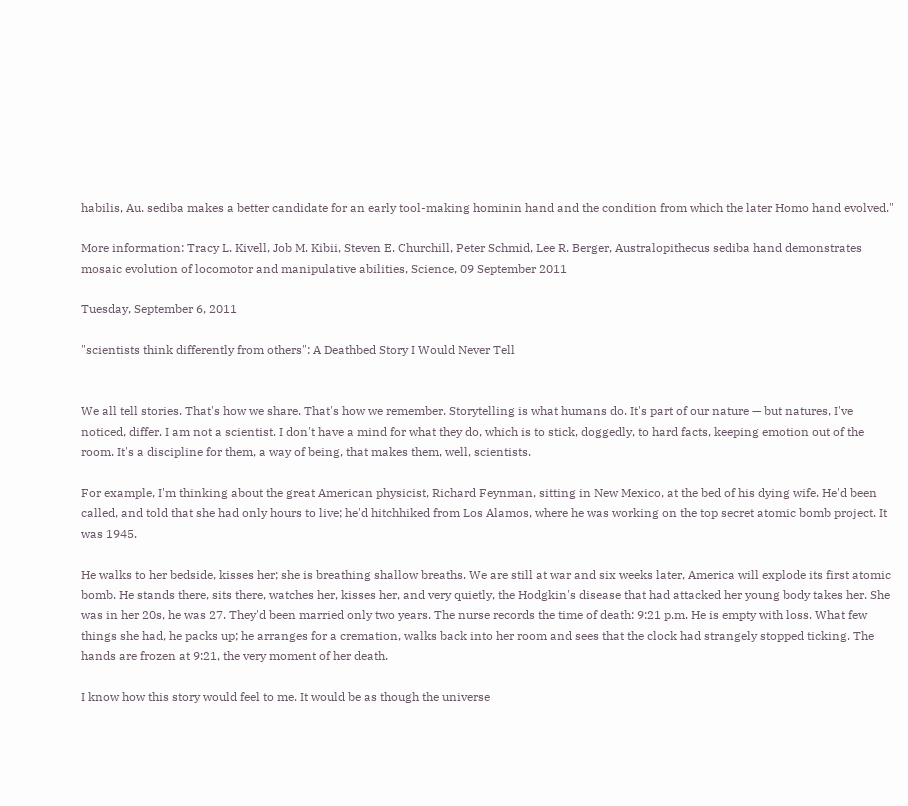habilis, Au. sediba makes a better candidate for an early tool-making hominin hand and the condition from which the later Homo hand evolved."

More information: Tracy L. Kivell, Job M. Kibii, Steven E. Churchill, Peter Schmid, Lee R. Berger, Australopithecus sediba hand demonstrates mosaic evolution of locomotor and manipulative abilities, Science, 09 September 2011

Tuesday, September 6, 2011

"scientists think differently from others": A Deathbed Story I Would Never Tell


We all tell stories. That's how we share. That's how we remember. Storytelling is what humans do. It's part of our nature — but natures, I've noticed, differ. I am not a scientist. I don't have a mind for what they do, which is to stick, doggedly, to hard facts, keeping emotion out of the room. It's a discipline for them, a way of being, that makes them, well, scientists.

For example, I'm thinking about the great American physicist, Richard Feynman, sitting in New Mexico, at the bed of his dying wife. He'd been called, and told that she had only hours to live; he'd hitchhiked from Los Alamos, where he was working on the top secret atomic bomb project. It was 1945.

He walks to her bedside, kisses her; she is breathing shallow breaths. We are still at war and six weeks later, America will explode its first atomic bomb. He stands there, sits there, watches her, kisses her, and very quietly, the Hodgkin's disease that had attacked her young body takes her. She was in her 20s, he was 27. They'd been married only two years. The nurse records the time of death: 9:21 p.m. He is empty with loss. What few things she had, he packs up; he arranges for a cremation, walks back into her room and sees that the clock had strangely stopped ticking. The hands are frozen at 9:21, the very moment of her death.

I know how this story would feel to me. It would be as though the universe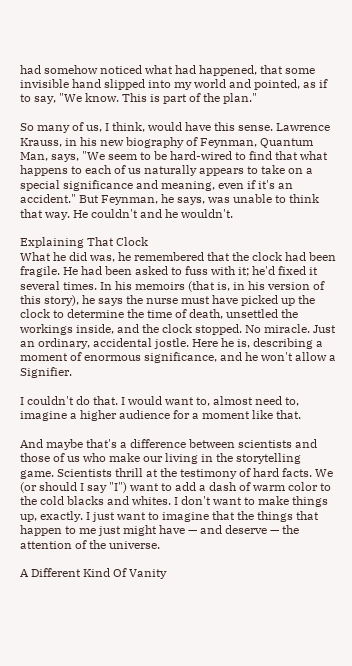had somehow noticed what had happened, that some invisible hand slipped into my world and pointed, as if to say, "We know. This is part of the plan."

So many of us, I think, would have this sense. Lawrence Krauss, in his new biography of Feynman, Quantum Man, says, "We seem to be hard-wired to find that what happens to each of us naturally appears to take on a special significance and meaning, even if it's an accident." But Feynman, he says, was unable to think that way. He couldn't and he wouldn't.

Explaining That Clock
What he did was, he remembered that the clock had been fragile. He had been asked to fuss with it; he'd fixed it several times. In his memoirs (that is, in his version of this story), he says the nurse must have picked up the clock to determine the time of death, unsettled the workings inside, and the clock stopped. No miracle. Just an ordinary, accidental jostle. Here he is, describing a moment of enormous significance, and he won't allow a Signifier.

I couldn't do that. I would want to, almost need to, imagine a higher audience for a moment like that.

And maybe that's a difference between scientists and those of us who make our living in the storytelling game. Scientists thrill at the testimony of hard facts. We (or should I say "I") want to add a dash of warm color to the cold blacks and whites. I don't want to make things up, exactly. I just want to imagine that the things that happen to me just might have — and deserve — the attention of the universe.

A Different Kind Of Vanity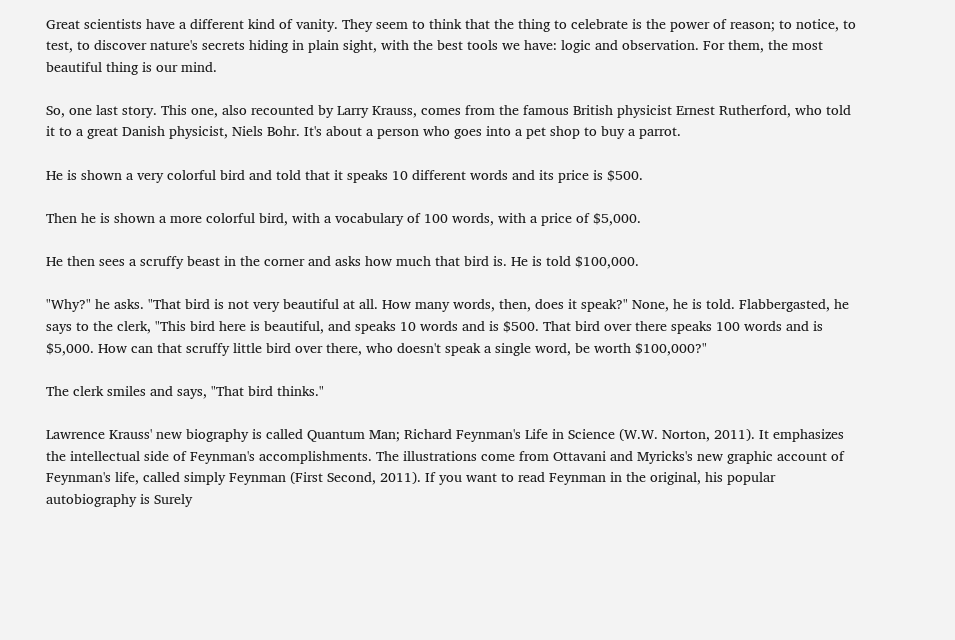Great scientists have a different kind of vanity. They seem to think that the thing to celebrate is the power of reason; to notice, to test, to discover nature's secrets hiding in plain sight, with the best tools we have: logic and observation. For them, the most beautiful thing is our mind.

So, one last story. This one, also recounted by Larry Krauss, comes from the famous British physicist Ernest Rutherford, who told it to a great Danish physicist, Niels Bohr. It's about a person who goes into a pet shop to buy a parrot.

He is shown a very colorful bird and told that it speaks 10 different words and its price is $500.

Then he is shown a more colorful bird, with a vocabulary of 100 words, with a price of $5,000.

He then sees a scruffy beast in the corner and asks how much that bird is. He is told $100,000.

"Why?" he asks. "That bird is not very beautiful at all. How many words, then, does it speak?" None, he is told. Flabbergasted, he says to the clerk, "This bird here is beautiful, and speaks 10 words and is $500. That bird over there speaks 100 words and is $5,000. How can that scruffy little bird over there, who doesn't speak a single word, be worth $100,000?"

The clerk smiles and says, "That bird thinks."

Lawrence Krauss' new biography is called Quantum Man; Richard Feynman's Life in Science (W.W. Norton, 2011). It emphasizes the intellectual side of Feynman's accomplishments. The illustrations come from Ottavani and Myricks's new graphic account of Feynman's life, called simply Feynman (First Second, 2011). If you want to read Feynman in the original, his popular autobiography is Surely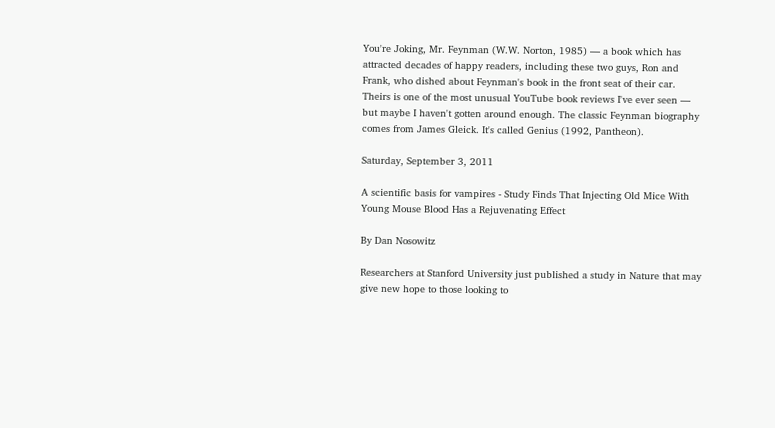You're Joking, Mr. Feynman (W.W. Norton, 1985) — a book which has attracted decades of happy readers, including these two guys, Ron and Frank, who dished about Feynman's book in the front seat of their car. Theirs is one of the most unusual YouTube book reviews I've ever seen — but maybe I haven't gotten around enough. The classic Feynman biography comes from James Gleick. It's called Genius (1992, Pantheon).

Saturday, September 3, 2011

A scientific basis for vampires - Study Finds That Injecting Old Mice With Young Mouse Blood Has a Rejuvenating Effect

By Dan Nosowitz

Researchers at Stanford University just published a study in Nature that may give new hope to those looking to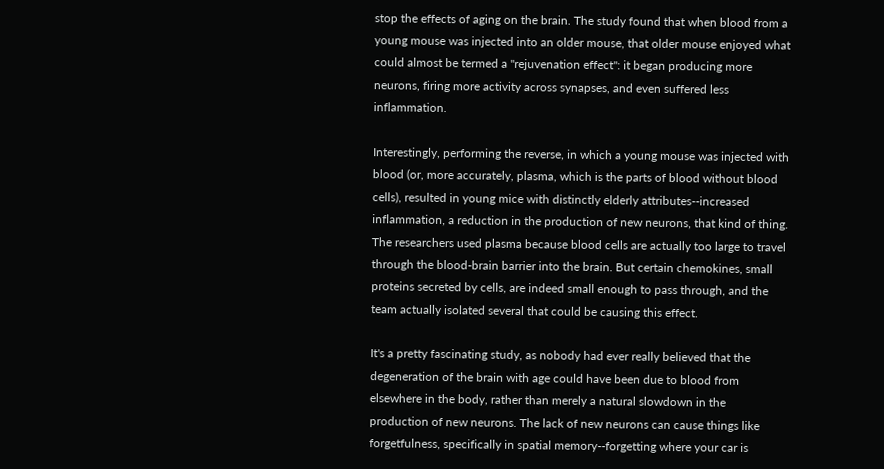stop the effects of aging on the brain. The study found that when blood from a young mouse was injected into an older mouse, that older mouse enjoyed what could almost be termed a "rejuvenation effect": it began producing more neurons, firing more activity across synapses, and even suffered less inflammation.

Interestingly, performing the reverse, in which a young mouse was injected with blood (or, more accurately, plasma, which is the parts of blood without blood cells), resulted in young mice with distinctly elderly attributes--increased inflammation, a reduction in the production of new neurons, that kind of thing. The researchers used plasma because blood cells are actually too large to travel through the blood-brain barrier into the brain. But certain chemokines, small proteins secreted by cells, are indeed small enough to pass through, and the team actually isolated several that could be causing this effect.

It's a pretty fascinating study, as nobody had ever really believed that the degeneration of the brain with age could have been due to blood from elsewhere in the body, rather than merely a natural slowdown in the production of new neurons. The lack of new neurons can cause things like forgetfulness, specifically in spatial memory--forgetting where your car is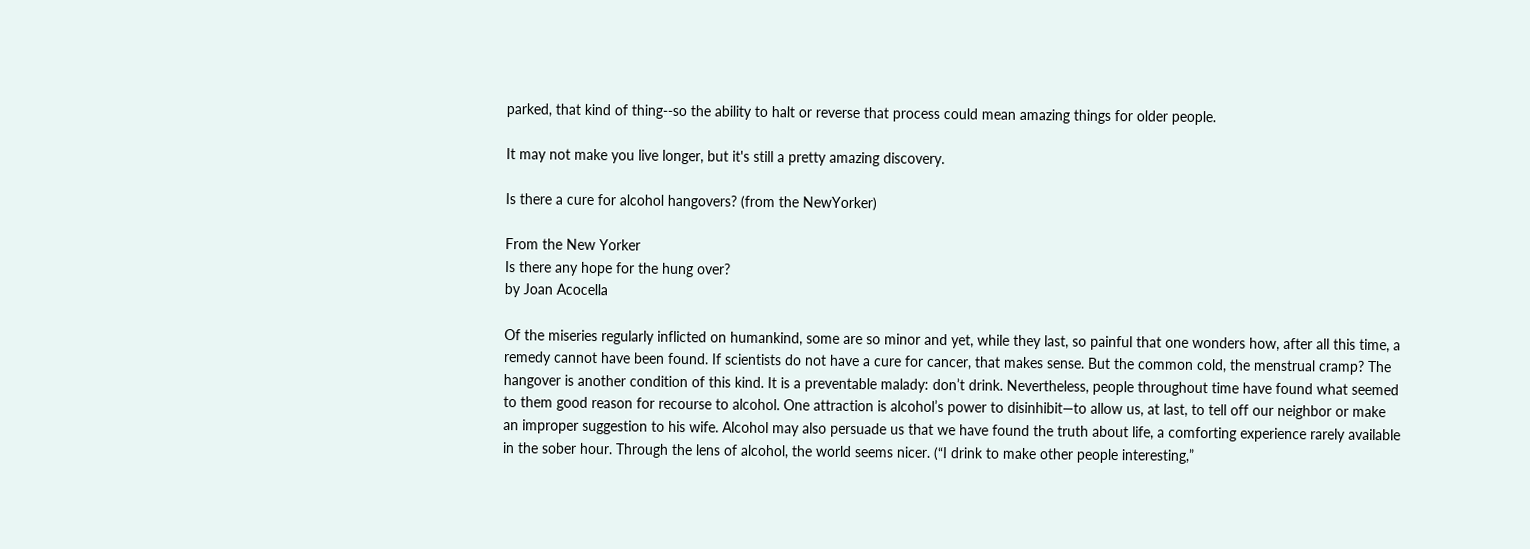parked, that kind of thing--so the ability to halt or reverse that process could mean amazing things for older people.

It may not make you live longer, but it's still a pretty amazing discovery.

Is there a cure for alcohol hangovers? (from the NewYorker)

From the New Yorker
Is there any hope for the hung over?
by Joan Acocella

Of the miseries regularly inflicted on humankind, some are so minor and yet, while they last, so painful that one wonders how, after all this time, a remedy cannot have been found. If scientists do not have a cure for cancer, that makes sense. But the common cold, the menstrual cramp? The hangover is another condition of this kind. It is a preventable malady: don’t drink. Nevertheless, people throughout time have found what seemed to them good reason for recourse to alcohol. One attraction is alcohol’s power to disinhibit—to allow us, at last, to tell off our neighbor or make an improper suggestion to his wife. Alcohol may also persuade us that we have found the truth about life, a comforting experience rarely available in the sober hour. Through the lens of alcohol, the world seems nicer. (“I drink to make other people interesting,”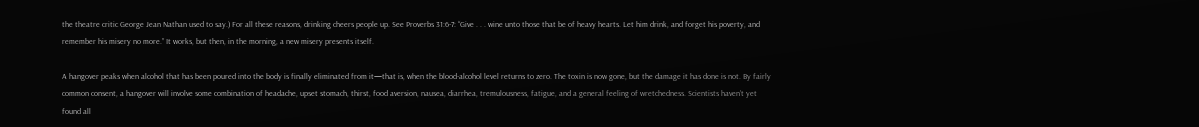the theatre critic George Jean Nathan used to say.) For all these reasons, drinking cheers people up. See Proverbs 31:6-7: “Give . . . wine unto those that be of heavy hearts. Let him drink, and forget his poverty, and remember his misery no more.” It works, but then, in the morning, a new misery presents itself.

A hangover peaks when alcohol that has been poured into the body is finally eliminated from it—that is, when the blood-alcohol level returns to zero. The toxin is now gone, but the damage it has done is not. By fairly common consent, a hangover will involve some combination of headache, upset stomach, thirst, food aversion, nausea, diarrhea, tremulousness, fatigue, and a general feeling of wretchedness. Scientists haven’t yet found all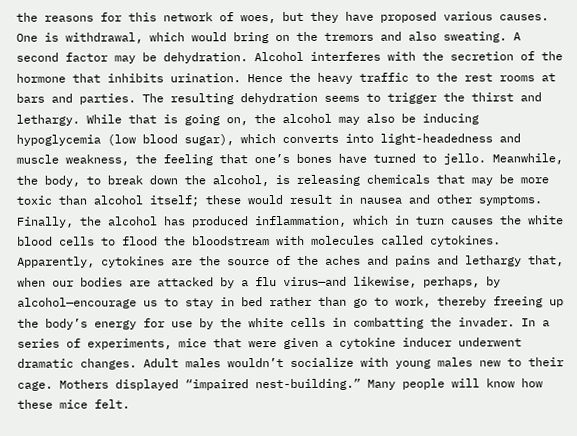the reasons for this network of woes, but they have proposed various causes. One is withdrawal, which would bring on the tremors and also sweating. A second factor may be dehydration. Alcohol interferes with the secretion of the hormone that inhibits urination. Hence the heavy traffic to the rest rooms at bars and parties. The resulting dehydration seems to trigger the thirst and lethargy. While that is going on, the alcohol may also be inducing hypoglycemia (low blood sugar), which converts into light-headedness and muscle weakness, the feeling that one’s bones have turned to jello. Meanwhile, the body, to break down the alcohol, is releasing chemicals that may be more toxic than alcohol itself; these would result in nausea and other symptoms. Finally, the alcohol has produced inflammation, which in turn causes the white blood cells to flood the bloodstream with molecules called cytokines. Apparently, cytokines are the source of the aches and pains and lethargy that, when our bodies are attacked by a flu virus—and likewise, perhaps, by alcohol—encourage us to stay in bed rather than go to work, thereby freeing up the body’s energy for use by the white cells in combatting the invader. In a series of experiments, mice that were given a cytokine inducer underwent dramatic changes. Adult males wouldn’t socialize with young males new to their cage. Mothers displayed “impaired nest-building.” Many people will know how these mice felt.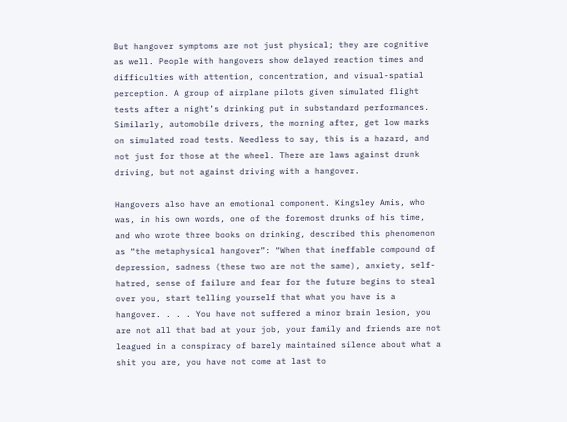But hangover symptoms are not just physical; they are cognitive as well. People with hangovers show delayed reaction times and difficulties with attention, concentration, and visual-spatial perception. A group of airplane pilots given simulated flight tests after a night’s drinking put in substandard performances. Similarly, automobile drivers, the morning after, get low marks on simulated road tests. Needless to say, this is a hazard, and not just for those at the wheel. There are laws against drunk driving, but not against driving with a hangover.

Hangovers also have an emotional component. Kingsley Amis, who was, in his own words, one of the foremost drunks of his time, and who wrote three books on drinking, described this phenomenon as “the metaphysical hangover”: “When that ineffable compound of depression, sadness (these two are not the same), anxiety, self-hatred, sense of failure and fear for the future begins to steal over you, start telling yourself that what you have is a hangover. . . . You have not suffered a minor brain lesion, you are not all that bad at your job, your family and friends are not leagued in a conspiracy of barely maintained silence about what a shit you are, you have not come at last to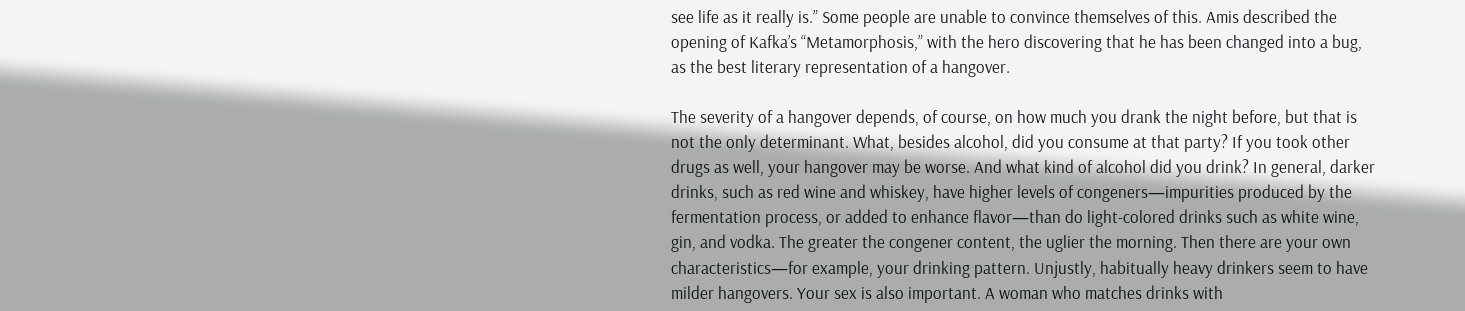see life as it really is.” Some people are unable to convince themselves of this. Amis described the opening of Kafka’s “Metamorphosis,” with the hero discovering that he has been changed into a bug, as the best literary representation of a hangover.

The severity of a hangover depends, of course, on how much you drank the night before, but that is not the only determinant. What, besides alcohol, did you consume at that party? If you took other drugs as well, your hangover may be worse. And what kind of alcohol did you drink? In general, darker drinks, such as red wine and whiskey, have higher levels of congeners—impurities produced by the fermentation process, or added to enhance flavor—than do light-colored drinks such as white wine, gin, and vodka. The greater the congener content, the uglier the morning. Then there are your own characteristics—for example, your drinking pattern. Unjustly, habitually heavy drinkers seem to have milder hangovers. Your sex is also important. A woman who matches drinks with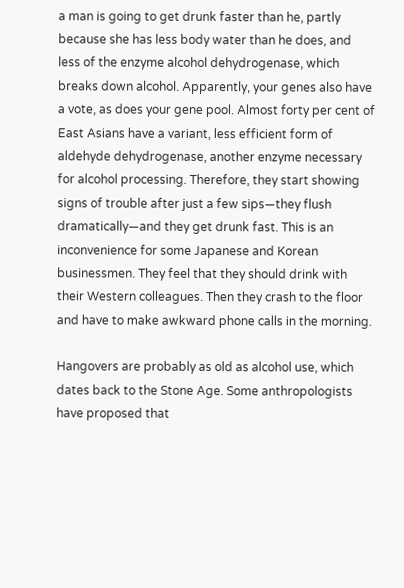a man is going to get drunk faster than he, partly because she has less body water than he does, and less of the enzyme alcohol dehydrogenase, which breaks down alcohol. Apparently, your genes also have a vote, as does your gene pool. Almost forty per cent of East Asians have a variant, less efficient form of aldehyde dehydrogenase, another enzyme necessary for alcohol processing. Therefore, they start showing signs of trouble after just a few sips—they flush dramatically—and they get drunk fast. This is an inconvenience for some Japanese and Korean businessmen. They feel that they should drink with their Western colleagues. Then they crash to the floor and have to make awkward phone calls in the morning.

Hangovers are probably as old as alcohol use, which dates back to the Stone Age. Some anthropologists have proposed that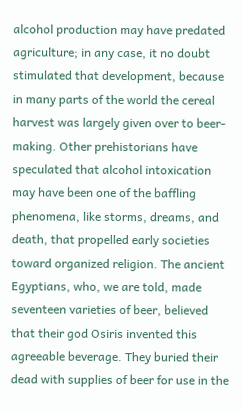alcohol production may have predated agriculture; in any case, it no doubt stimulated that development, because in many parts of the world the cereal harvest was largely given over to beer-making. Other prehistorians have speculated that alcohol intoxication may have been one of the baffling phenomena, like storms, dreams, and death, that propelled early societies toward organized religion. The ancient Egyptians, who, we are told, made seventeen varieties of beer, believed that their god Osiris invented this agreeable beverage. They buried their dead with supplies of beer for use in the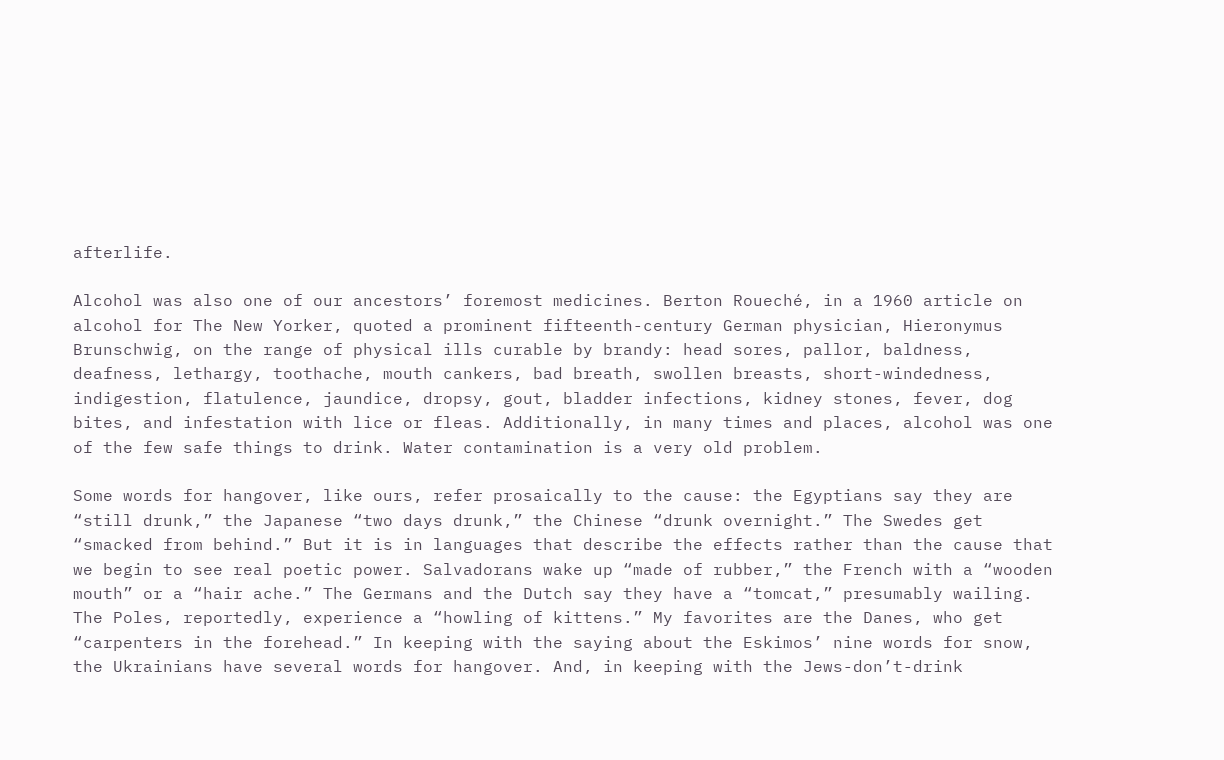afterlife.

Alcohol was also one of our ancestors’ foremost medicines. Berton Roueché, in a 1960 article on alcohol for The New Yorker, quoted a prominent fifteenth-century German physician, Hieronymus Brunschwig, on the range of physical ills curable by brandy: head sores, pallor, baldness, deafness, lethargy, toothache, mouth cankers, bad breath, swollen breasts, short-windedness, indigestion, flatulence, jaundice, dropsy, gout, bladder infections, kidney stones, fever, dog bites, and infestation with lice or fleas. Additionally, in many times and places, alcohol was one of the few safe things to drink. Water contamination is a very old problem.

Some words for hangover, like ours, refer prosaically to the cause: the Egyptians say they are “still drunk,” the Japanese “two days drunk,” the Chinese “drunk overnight.” The Swedes get “smacked from behind.” But it is in languages that describe the effects rather than the cause that we begin to see real poetic power. Salvadorans wake up “made of rubber,” the French with a “wooden mouth” or a “hair ache.” The Germans and the Dutch say they have a “tomcat,” presumably wailing. The Poles, reportedly, experience a “howling of kittens.” My favorites are the Danes, who get “carpenters in the forehead.” In keeping with the saying about the Eskimos’ nine words for snow, the Ukrainians have several words for hangover. And, in keeping with the Jews-don’t-drink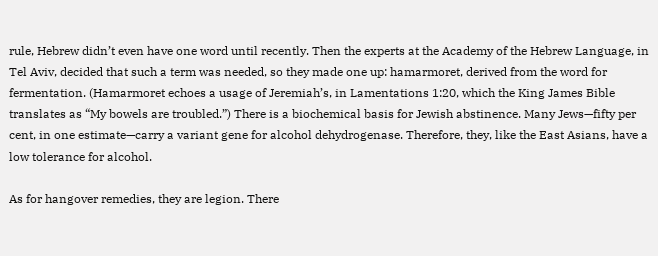rule, Hebrew didn’t even have one word until recently. Then the experts at the Academy of the Hebrew Language, in Tel Aviv, decided that such a term was needed, so they made one up: hamarmoret, derived from the word for fermentation. (Hamarmoret echoes a usage of Jeremiah’s, in Lamentations 1:20, which the King James Bible translates as “My bowels are troubled.”) There is a biochemical basis for Jewish abstinence. Many Jews—fifty per cent, in one estimate—carry a variant gene for alcohol dehydrogenase. Therefore, they, like the East Asians, have a low tolerance for alcohol.

As for hangover remedies, they are legion. There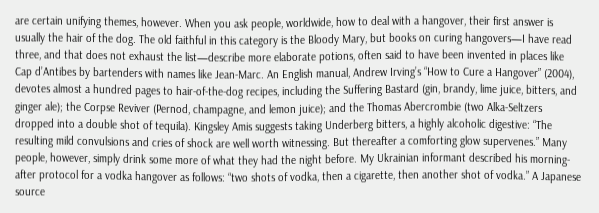are certain unifying themes, however. When you ask people, worldwide, how to deal with a hangover, their first answer is usually the hair of the dog. The old faithful in this category is the Bloody Mary, but books on curing hangovers—I have read three, and that does not exhaust the list—describe more elaborate potions, often said to have been invented in places like Cap d’Antibes by bartenders with names like Jean-Marc. An English manual, Andrew Irving’s “How to Cure a Hangover” (2004), devotes almost a hundred pages to hair-of-the-dog recipes, including the Suffering Bastard (gin, brandy, lime juice, bitters, and ginger ale); the Corpse Reviver (Pernod, champagne, and lemon juice); and the Thomas Abercrombie (two Alka-Seltzers dropped into a double shot of tequila). Kingsley Amis suggests taking Underberg bitters, a highly alcoholic digestive: “The resulting mild convulsions and cries of shock are well worth witnessing. But thereafter a comforting glow supervenes.” Many people, however, simply drink some more of what they had the night before. My Ukrainian informant described his morning-after protocol for a vodka hangover as follows: “two shots of vodka, then a cigarette, then another shot of vodka.” A Japanese source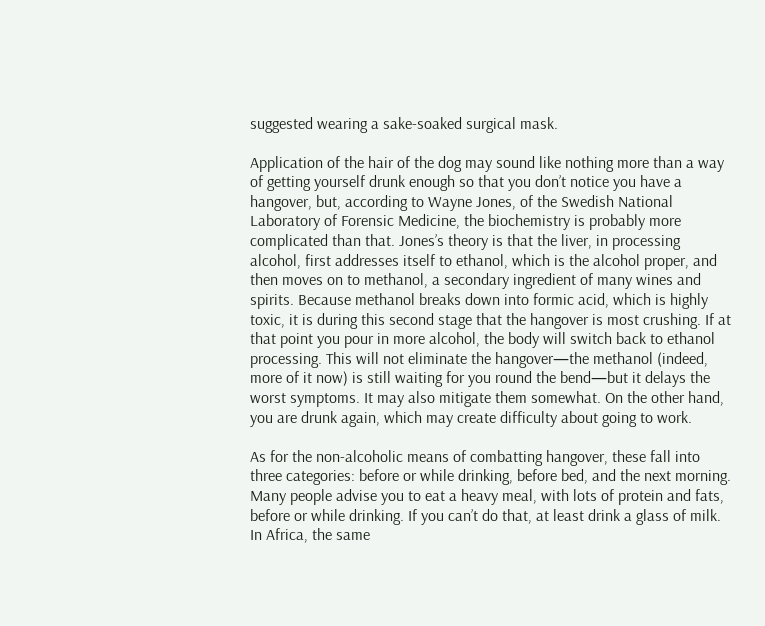suggested wearing a sake-soaked surgical mask.

Application of the hair of the dog may sound like nothing more than a way of getting yourself drunk enough so that you don’t notice you have a hangover, but, according to Wayne Jones, of the Swedish National Laboratory of Forensic Medicine, the biochemistry is probably more complicated than that. Jones’s theory is that the liver, in processing alcohol, first addresses itself to ethanol, which is the alcohol proper, and then moves on to methanol, a secondary ingredient of many wines and spirits. Because methanol breaks down into formic acid, which is highly toxic, it is during this second stage that the hangover is most crushing. If at that point you pour in more alcohol, the body will switch back to ethanol processing. This will not eliminate the hangover—the methanol (indeed, more of it now) is still waiting for you round the bend—but it delays the worst symptoms. It may also mitigate them somewhat. On the other hand, you are drunk again, which may create difficulty about going to work.

As for the non-alcoholic means of combatting hangover, these fall into three categories: before or while drinking, before bed, and the next morning. Many people advise you to eat a heavy meal, with lots of protein and fats, before or while drinking. If you can’t do that, at least drink a glass of milk. In Africa, the same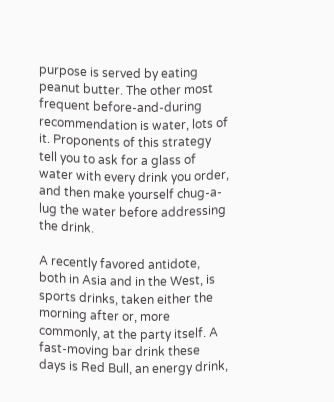purpose is served by eating peanut butter. The other most frequent before-and-during recommendation is water, lots of it. Proponents of this strategy tell you to ask for a glass of water with every drink you order, and then make yourself chug-a-lug the water before addressing the drink.

A recently favored antidote, both in Asia and in the West, is sports drinks, taken either the morning after or, more commonly, at the party itself. A fast-moving bar drink these days is Red Bull, an energy drink,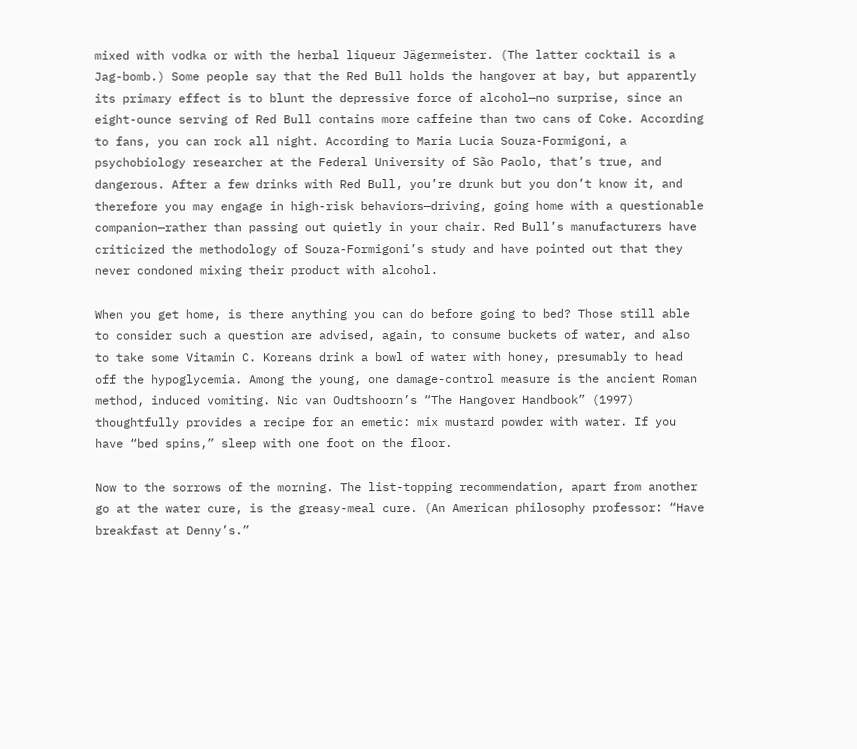mixed with vodka or with the herbal liqueur Jägermeister. (The latter cocktail is a Jag-bomb.) Some people say that the Red Bull holds the hangover at bay, but apparently its primary effect is to blunt the depressive force of alcohol—no surprise, since an eight-ounce serving of Red Bull contains more caffeine than two cans of Coke. According to fans, you can rock all night. According to Maria Lucia Souza-Formigoni, a psychobiology researcher at the Federal University of São Paolo, that’s true, and dangerous. After a few drinks with Red Bull, you’re drunk but you don’t know it, and therefore you may engage in high-risk behaviors—driving, going home with a questionable companion—rather than passing out quietly in your chair. Red Bull’s manufacturers have criticized the methodology of Souza-Formigoni’s study and have pointed out that they never condoned mixing their product with alcohol.

When you get home, is there anything you can do before going to bed? Those still able to consider such a question are advised, again, to consume buckets of water, and also to take some Vitamin C. Koreans drink a bowl of water with honey, presumably to head off the hypoglycemia. Among the young, one damage-control measure is the ancient Roman method, induced vomiting. Nic van Oudtshoorn’s “The Hangover Handbook” (1997) thoughtfully provides a recipe for an emetic: mix mustard powder with water. If you have “bed spins,” sleep with one foot on the floor.

Now to the sorrows of the morning. The list-topping recommendation, apart from another go at the water cure, is the greasy-meal cure. (An American philosophy professor: “Have breakfast at Denny’s.”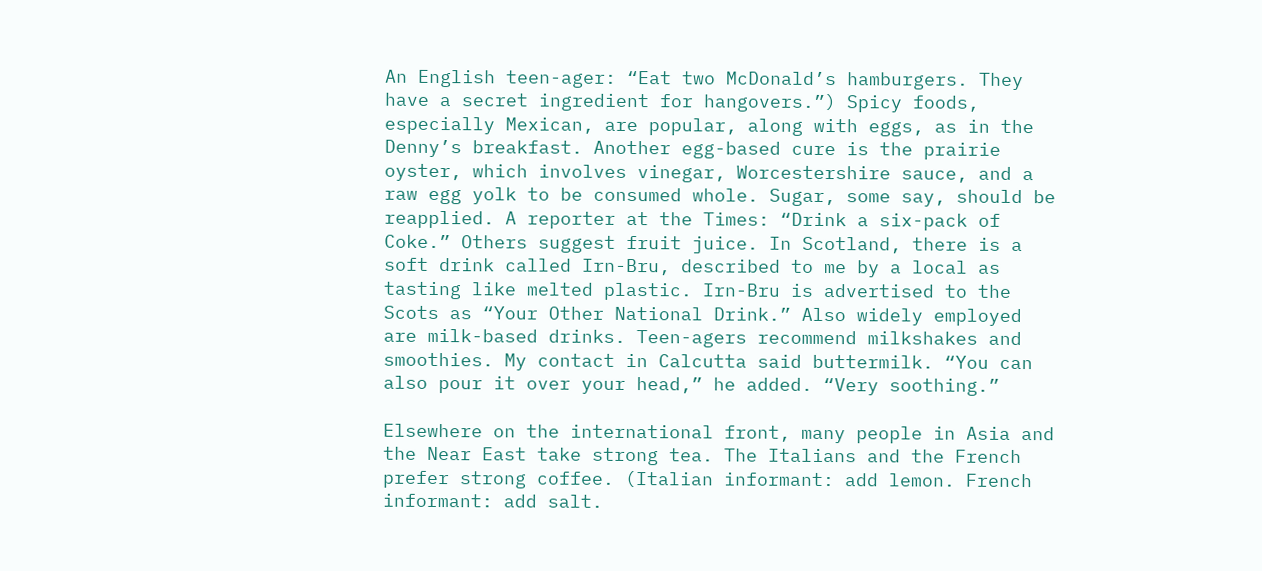An English teen-ager: “Eat two McDonald’s hamburgers. They have a secret ingredient for hangovers.”) Spicy foods, especially Mexican, are popular, along with eggs, as in the Denny’s breakfast. Another egg-based cure is the prairie oyster, which involves vinegar, Worcestershire sauce, and a raw egg yolk to be consumed whole. Sugar, some say, should be reapplied. A reporter at the Times: “Drink a six-pack of Coke.” Others suggest fruit juice. In Scotland, there is a soft drink called Irn-Bru, described to me by a local as tasting like melted plastic. Irn-Bru is advertised to the Scots as “Your Other National Drink.” Also widely employed are milk-based drinks. Teen-agers recommend milkshakes and smoothies. My contact in Calcutta said buttermilk. “You can also pour it over your head,” he added. “Very soothing.”

Elsewhere on the international front, many people in Asia and the Near East take strong tea. The Italians and the French prefer strong coffee. (Italian informant: add lemon. French informant: add salt.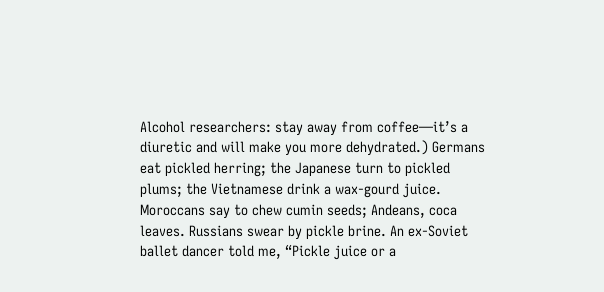Alcohol researchers: stay away from coffee—it’s a diuretic and will make you more dehydrated.) Germans eat pickled herring; the Japanese turn to pickled plums; the Vietnamese drink a wax-gourd juice. Moroccans say to chew cumin seeds; Andeans, coca leaves. Russians swear by pickle brine. An ex-Soviet ballet dancer told me, “Pickle juice or a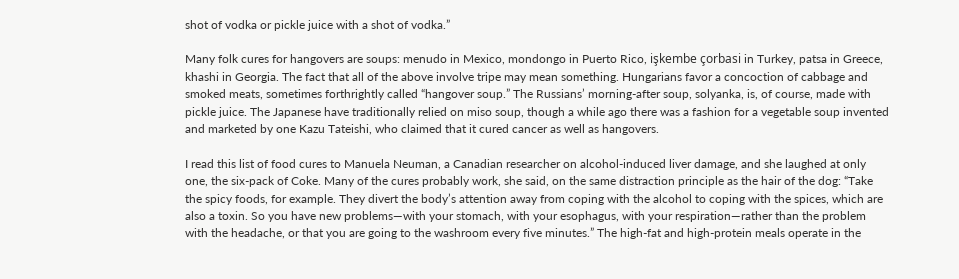shot of vodka or pickle juice with a shot of vodka.”

Many folk cures for hangovers are soups: menudo in Mexico, mondongo in Puerto Rico, işkembe çorbasi in Turkey, patsa in Greece, khashi in Georgia. The fact that all of the above involve tripe may mean something. Hungarians favor a concoction of cabbage and smoked meats, sometimes forthrightly called “hangover soup.” The Russians’ morning-after soup, solyanka, is, of course, made with pickle juice. The Japanese have traditionally relied on miso soup, though a while ago there was a fashion for a vegetable soup invented and marketed by one Kazu Tateishi, who claimed that it cured cancer as well as hangovers.

I read this list of food cures to Manuela Neuman, a Canadian researcher on alcohol-induced liver damage, and she laughed at only one, the six-pack of Coke. Many of the cures probably work, she said, on the same distraction principle as the hair of the dog: “Take the spicy foods, for example. They divert the body’s attention away from coping with the alcohol to coping with the spices, which are also a toxin. So you have new problems—with your stomach, with your esophagus, with your respiration—rather than the problem with the headache, or that you are going to the washroom every five minutes.” The high-fat and high-protein meals operate in the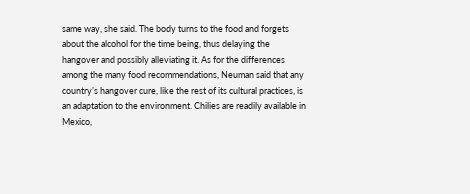same way, she said. The body turns to the food and forgets about the alcohol for the time being, thus delaying the hangover and possibly alleviating it. As for the differences among the many food recommendations, Neuman said that any country’s hangover cure, like the rest of its cultural practices, is an adaptation to the environment. Chilies are readily available in Mexico,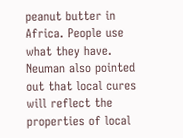peanut butter in Africa. People use what they have. Neuman also pointed out that local cures will reflect the properties of local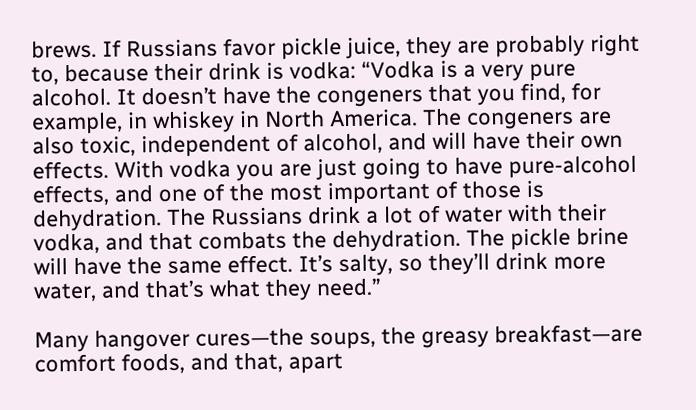brews. If Russians favor pickle juice, they are probably right to, because their drink is vodka: “Vodka is a very pure alcohol. It doesn’t have the congeners that you find, for example, in whiskey in North America. The congeners are also toxic, independent of alcohol, and will have their own effects. With vodka you are just going to have pure-alcohol effects, and one of the most important of those is dehydration. The Russians drink a lot of water with their vodka, and that combats the dehydration. The pickle brine will have the same effect. It’s salty, so they’ll drink more water, and that’s what they need.”

Many hangover cures—the soups, the greasy breakfast—are comfort foods, and that, apart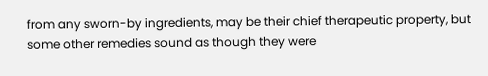from any sworn-by ingredients, may be their chief therapeutic property, but some other remedies sound as though they were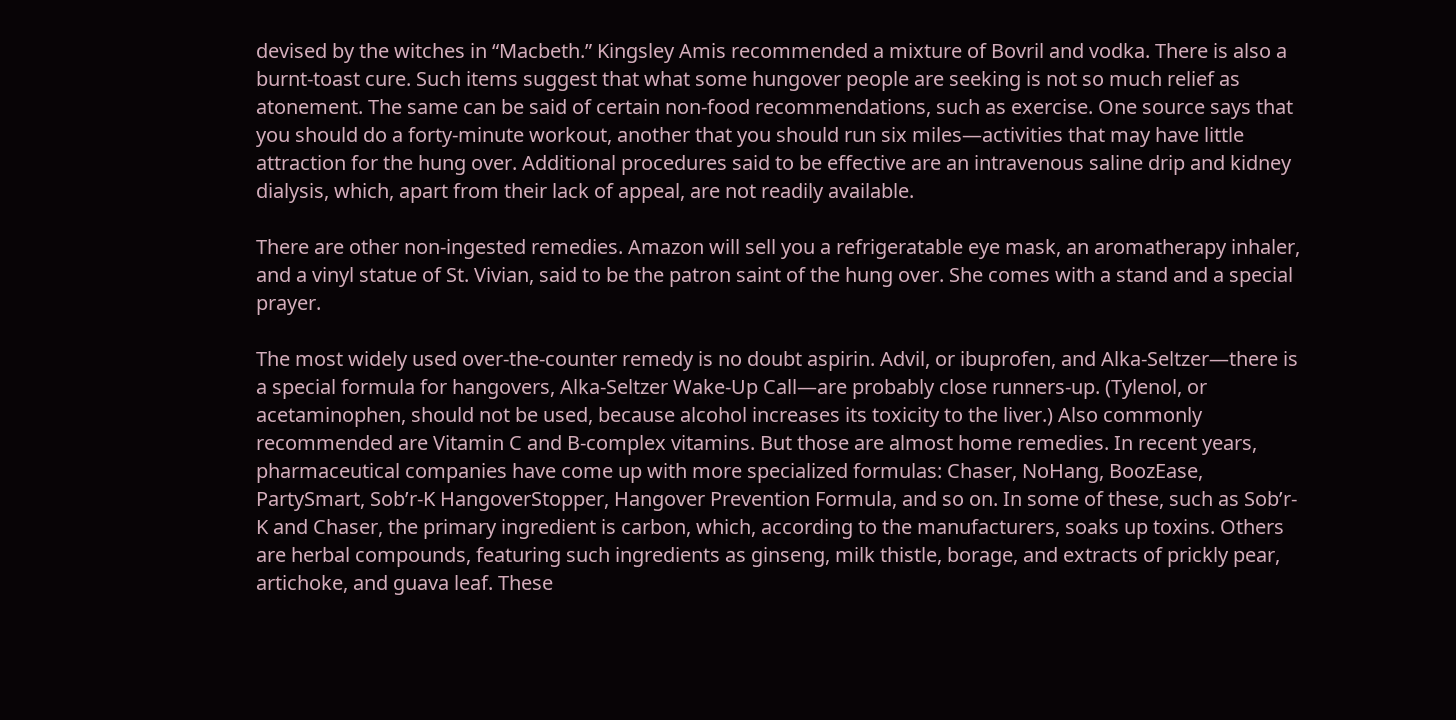devised by the witches in “Macbeth.” Kingsley Amis recommended a mixture of Bovril and vodka. There is also a burnt-toast cure. Such items suggest that what some hungover people are seeking is not so much relief as atonement. The same can be said of certain non-food recommendations, such as exercise. One source says that you should do a forty-minute workout, another that you should run six miles—activities that may have little attraction for the hung over. Additional procedures said to be effective are an intravenous saline drip and kidney dialysis, which, apart from their lack of appeal, are not readily available.

There are other non-ingested remedies. Amazon will sell you a refrigeratable eye mask, an aromatherapy inhaler, and a vinyl statue of St. Vivian, said to be the patron saint of the hung over. She comes with a stand and a special prayer.

The most widely used over-the-counter remedy is no doubt aspirin. Advil, or ibuprofen, and Alka-Seltzer—there is a special formula for hangovers, Alka-Seltzer Wake-Up Call—are probably close runners-up. (Tylenol, or acetaminophen, should not be used, because alcohol increases its toxicity to the liver.) Also commonly recommended are Vitamin C and B-complex vitamins. But those are almost home remedies. In recent years, pharmaceutical companies have come up with more specialized formulas: Chaser, NoHang, BoozEase, PartySmart, Sob’r-K HangoverStopper, Hangover Prevention Formula, and so on. In some of these, such as Sob’r-K and Chaser, the primary ingredient is carbon, which, according to the manufacturers, soaks up toxins. Others are herbal compounds, featuring such ingredients as ginseng, milk thistle, borage, and extracts of prickly pear, artichoke, and guava leaf. These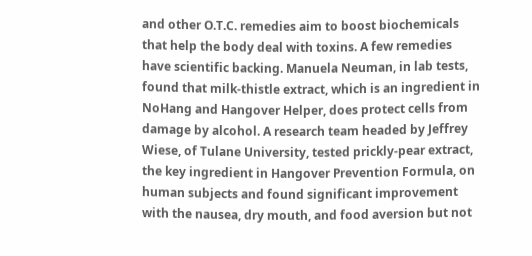and other O.T.C. remedies aim to boost biochemicals that help the body deal with toxins. A few remedies have scientific backing. Manuela Neuman, in lab tests, found that milk-thistle extract, which is an ingredient in NoHang and Hangover Helper, does protect cells from damage by alcohol. A research team headed by Jeffrey Wiese, of Tulane University, tested prickly-pear extract, the key ingredient in Hangover Prevention Formula, on human subjects and found significant improvement with the nausea, dry mouth, and food aversion but not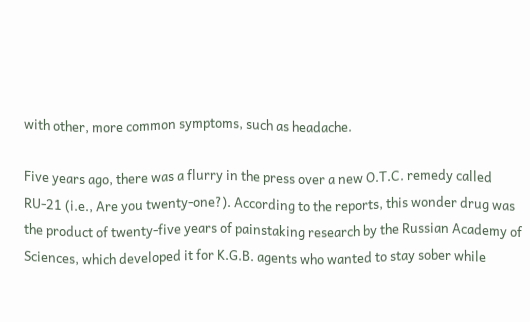with other, more common symptoms, such as headache.

Five years ago, there was a flurry in the press over a new O.T.C. remedy called RU-21 (i.e., Are you twenty-one?). According to the reports, this wonder drug was the product of twenty-five years of painstaking research by the Russian Academy of Sciences, which developed it for K.G.B. agents who wanted to stay sober while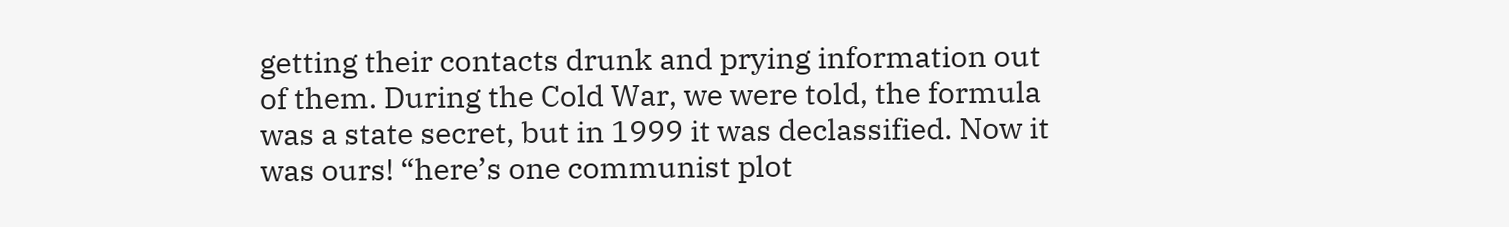getting their contacts drunk and prying information out of them. During the Cold War, we were told, the formula was a state secret, but in 1999 it was declassified. Now it was ours! “here’s one communist plot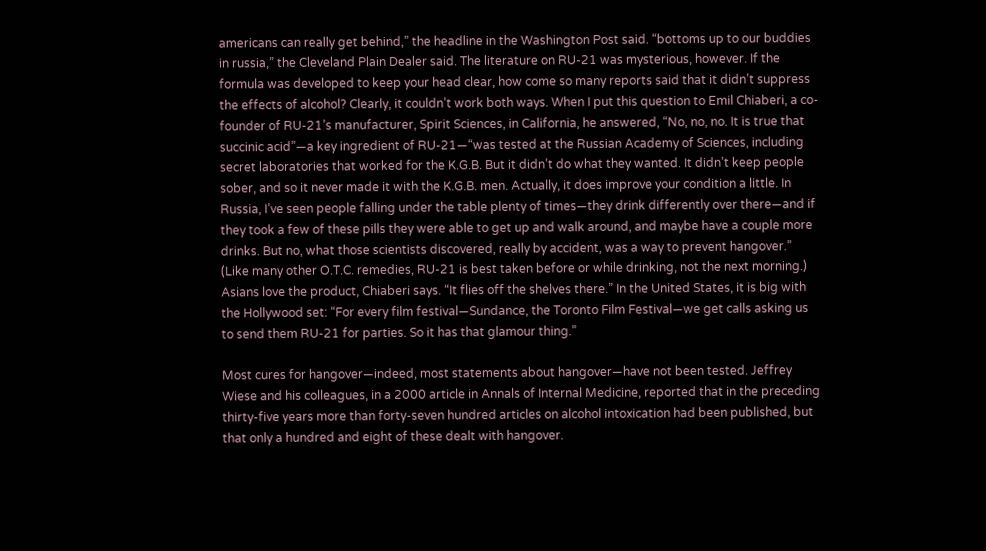americans can really get behind,” the headline in the Washington Post said. “bottoms up to our buddies in russia,” the Cleveland Plain Dealer said. The literature on RU-21 was mysterious, however. If the formula was developed to keep your head clear, how come so many reports said that it didn’t suppress the effects of alcohol? Clearly, it couldn’t work both ways. When I put this question to Emil Chiaberi, a co-founder of RU-21’s manufacturer, Spirit Sciences, in California, he answered, “No, no, no. It is true that succinic acid”—a key ingredient of RU-21—“was tested at the Russian Academy of Sciences, including secret laboratories that worked for the K.G.B. But it didn’t do what they wanted. It didn’t keep people sober, and so it never made it with the K.G.B. men. Actually, it does improve your condition a little. In Russia, I’ve seen people falling under the table plenty of times—they drink differently over there—and if they took a few of these pills they were able to get up and walk around, and maybe have a couple more drinks. But no, what those scientists discovered, really by accident, was a way to prevent hangover.” (Like many other O.T.C. remedies, RU-21 is best taken before or while drinking, not the next morning.) Asians love the product, Chiaberi says. “It flies off the shelves there.” In the United States, it is big with the Hollywood set: “For every film festival—Sundance, the Toronto Film Festival—we get calls asking us to send them RU-21 for parties. So it has that glamour thing.”

Most cures for hangover—indeed, most statements about hangover—have not been tested. Jeffrey Wiese and his colleagues, in a 2000 article in Annals of Internal Medicine, reported that in the preceding thirty-five years more than forty-seven hundred articles on alcohol intoxication had been published, but that only a hundred and eight of these dealt with hangover.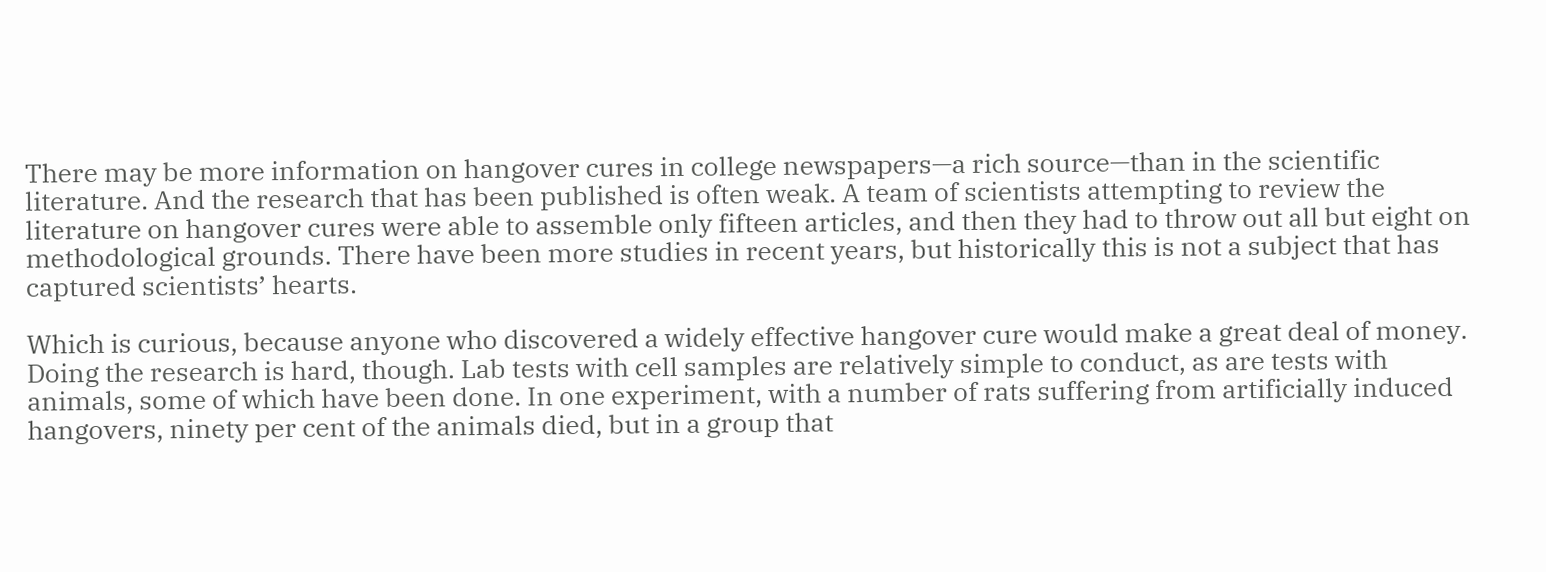There may be more information on hangover cures in college newspapers—a rich source—than in the scientific literature. And the research that has been published is often weak. A team of scientists attempting to review the literature on hangover cures were able to assemble only fifteen articles, and then they had to throw out all but eight on methodological grounds. There have been more studies in recent years, but historically this is not a subject that has captured scientists’ hearts.

Which is curious, because anyone who discovered a widely effective hangover cure would make a great deal of money. Doing the research is hard, though. Lab tests with cell samples are relatively simple to conduct, as are tests with animals, some of which have been done. In one experiment, with a number of rats suffering from artificially induced hangovers, ninety per cent of the animals died, but in a group that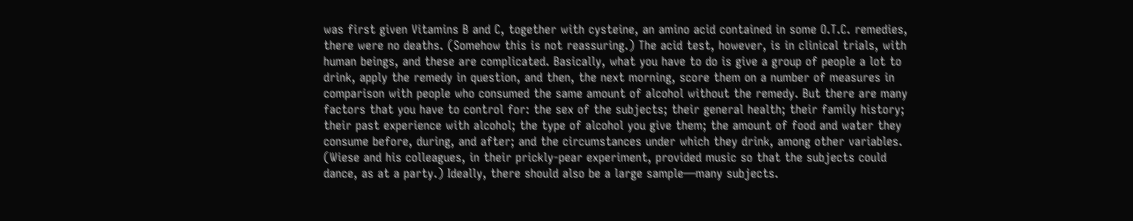was first given Vitamins B and C, together with cysteine, an amino acid contained in some O.T.C. remedies, there were no deaths. (Somehow this is not reassuring.) The acid test, however, is in clinical trials, with human beings, and these are complicated. Basically, what you have to do is give a group of people a lot to drink, apply the remedy in question, and then, the next morning, score them on a number of measures in comparison with people who consumed the same amount of alcohol without the remedy. But there are many factors that you have to control for: the sex of the subjects; their general health; their family history; their past experience with alcohol; the type of alcohol you give them; the amount of food and water they consume before, during, and after; and the circumstances under which they drink, among other variables. (Wiese and his colleagues, in their prickly-pear experiment, provided music so that the subjects could dance, as at a party.) Ideally, there should also be a large sample—many subjects.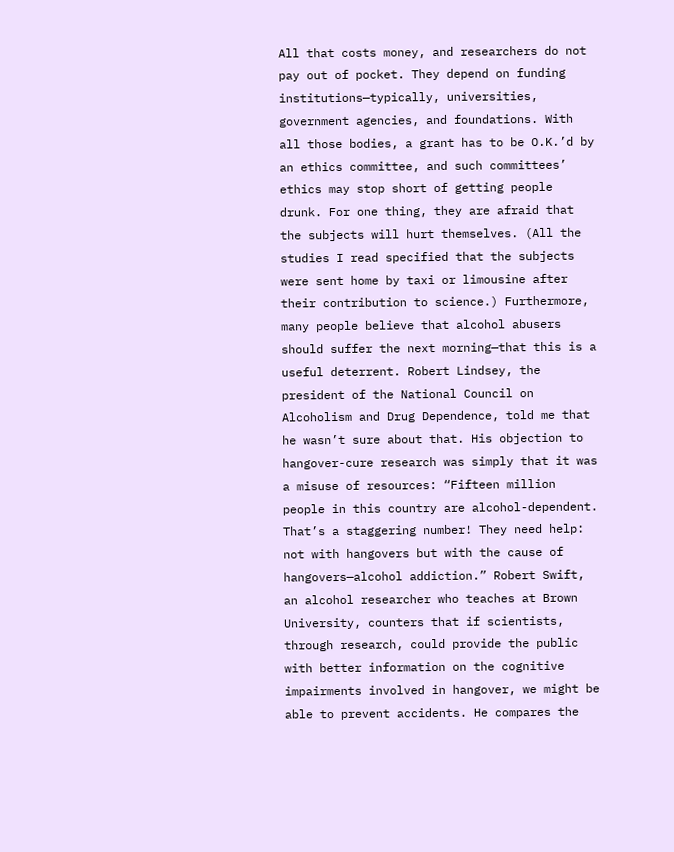All that costs money, and researchers do not pay out of pocket. They depend on funding institutions—typically, universities, government agencies, and foundations. With all those bodies, a grant has to be O.K.’d by an ethics committee, and such committees’ ethics may stop short of getting people drunk. For one thing, they are afraid that the subjects will hurt themselves. (All the studies I read specified that the subjects were sent home by taxi or limousine after their contribution to science.) Furthermore, many people believe that alcohol abusers should suffer the next morning—that this is a useful deterrent. Robert Lindsey, the president of the National Council on Alcoholism and Drug Dependence, told me that he wasn’t sure about that. His objection to hangover-cure research was simply that it was a misuse of resources: “Fifteen million people in this country are alcohol-dependent. That’s a staggering number! They need help: not with hangovers but with the cause of hangovers—alcohol addiction.” Robert Swift, an alcohol researcher who teaches at Brown University, counters that if scientists, through research, could provide the public with better information on the cognitive impairments involved in hangover, we might be able to prevent accidents. He compares the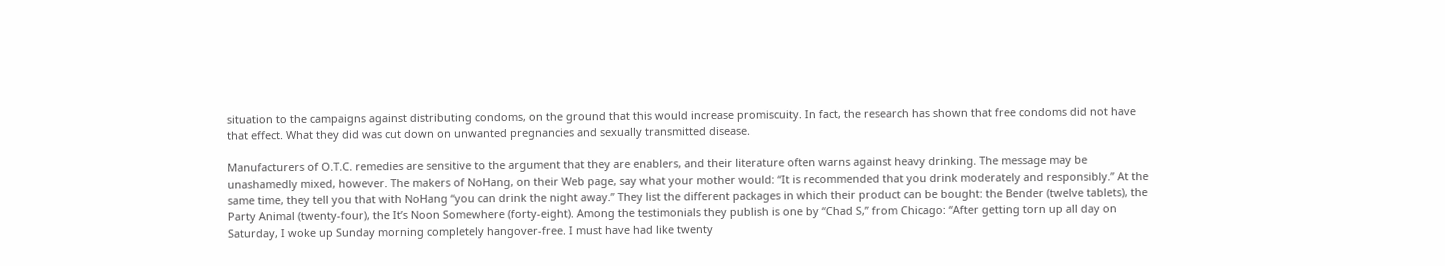situation to the campaigns against distributing condoms, on the ground that this would increase promiscuity. In fact, the research has shown that free condoms did not have that effect. What they did was cut down on unwanted pregnancies and sexually transmitted disease.

Manufacturers of O.T.C. remedies are sensitive to the argument that they are enablers, and their literature often warns against heavy drinking. The message may be unashamedly mixed, however. The makers of NoHang, on their Web page, say what your mother would: “It is recommended that you drink moderately and responsibly.” At the same time, they tell you that with NoHang “you can drink the night away.” They list the different packages in which their product can be bought: the Bender (twelve tablets), the Party Animal (twenty-four), the It’s Noon Somewhere (forty-eight). Among the testimonials they publish is one by “Chad S,” from Chicago: “After getting torn up all day on Saturday, I woke up Sunday morning completely hangover-free. I must have had like twenty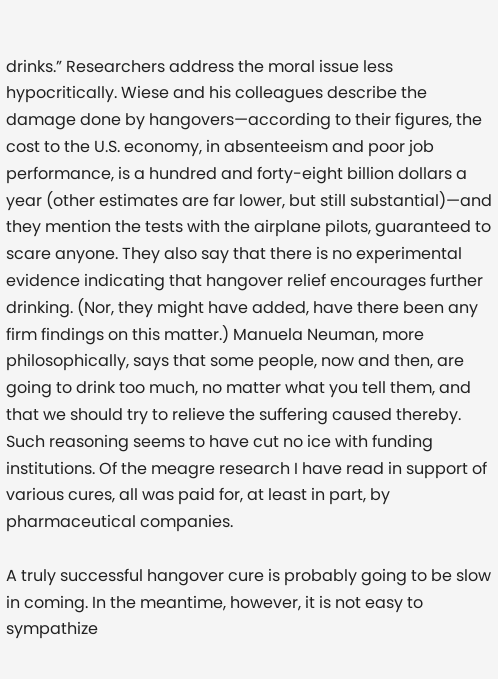drinks.” Researchers address the moral issue less hypocritically. Wiese and his colleagues describe the damage done by hangovers—according to their figures, the cost to the U.S. economy, in absenteeism and poor job performance, is a hundred and forty-eight billion dollars a year (other estimates are far lower, but still substantial)—and they mention the tests with the airplane pilots, guaranteed to scare anyone. They also say that there is no experimental evidence indicating that hangover relief encourages further drinking. (Nor, they might have added, have there been any firm findings on this matter.) Manuela Neuman, more philosophically, says that some people, now and then, are going to drink too much, no matter what you tell them, and that we should try to relieve the suffering caused thereby. Such reasoning seems to have cut no ice with funding institutions. Of the meagre research I have read in support of various cures, all was paid for, at least in part, by pharmaceutical companies.

A truly successful hangover cure is probably going to be slow in coming. In the meantime, however, it is not easy to sympathize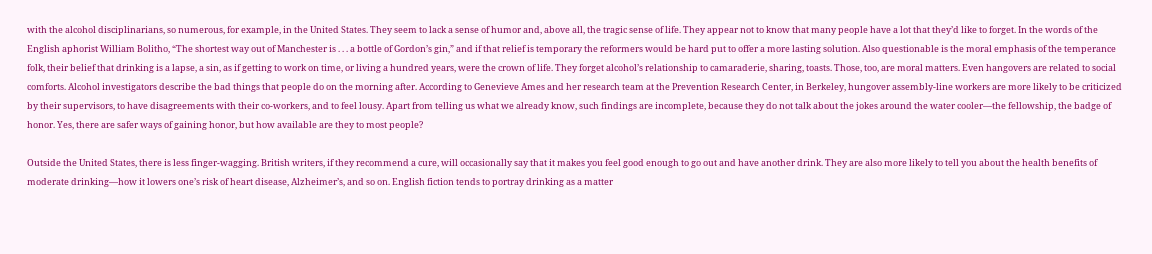with the alcohol disciplinarians, so numerous, for example, in the United States. They seem to lack a sense of humor and, above all, the tragic sense of life. They appear not to know that many people have a lot that they’d like to forget. In the words of the English aphorist William Bolitho, “The shortest way out of Manchester is . . . a bottle of Gordon’s gin,” and if that relief is temporary the reformers would be hard put to offer a more lasting solution. Also questionable is the moral emphasis of the temperance folk, their belief that drinking is a lapse, a sin, as if getting to work on time, or living a hundred years, were the crown of life. They forget alcohol’s relationship to camaraderie, sharing, toasts. Those, too, are moral matters. Even hangovers are related to social comforts. Alcohol investigators describe the bad things that people do on the morning after. According to Genevieve Ames and her research team at the Prevention Research Center, in Berkeley, hungover assembly-line workers are more likely to be criticized by their supervisors, to have disagreements with their co-workers, and to feel lousy. Apart from telling us what we already know, such findings are incomplete, because they do not talk about the jokes around the water cooler—the fellowship, the badge of honor. Yes, there are safer ways of gaining honor, but how available are they to most people?

Outside the United States, there is less finger-wagging. British writers, if they recommend a cure, will occasionally say that it makes you feel good enough to go out and have another drink. They are also more likely to tell you about the health benefits of moderate drinking—how it lowers one’s risk of heart disease, Alzheimer’s, and so on. English fiction tends to portray drinking as a matter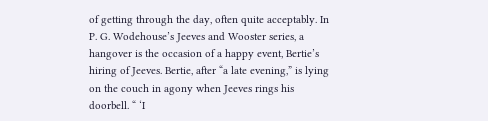of getting through the day, often quite acceptably. In P. G. Wodehouse’s Jeeves and Wooster series, a hangover is the occasion of a happy event, Bertie’s hiring of Jeeves. Bertie, after “a late evening,” is lying on the couch in agony when Jeeves rings his doorbell. “ ‘I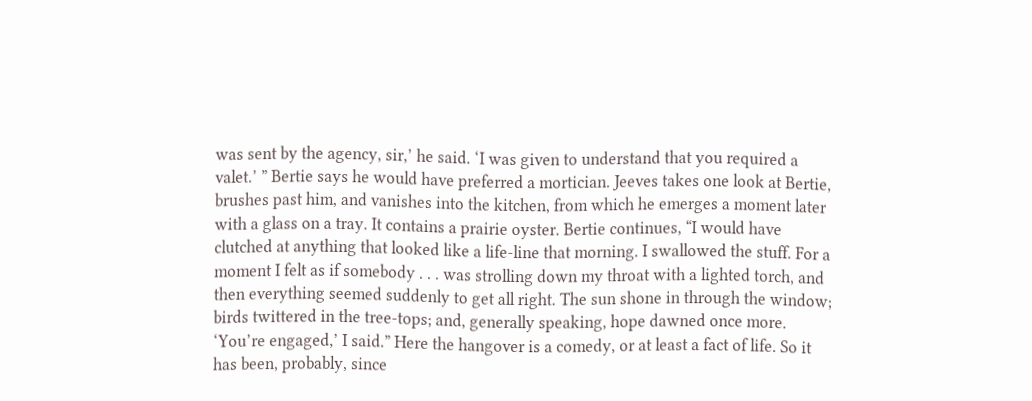was sent by the agency, sir,’ he said. ‘I was given to understand that you required a valet.’ ” Bertie says he would have preferred a mortician. Jeeves takes one look at Bertie, brushes past him, and vanishes into the kitchen, from which he emerges a moment later with a glass on a tray. It contains a prairie oyster. Bertie continues, “I would have clutched at anything that looked like a life-line that morning. I swallowed the stuff. For a moment I felt as if somebody . . . was strolling down my throat with a lighted torch, and then everything seemed suddenly to get all right. The sun shone in through the window; birds twittered in the tree-tops; and, generally speaking, hope dawned once more. ‘You’re engaged,’ I said.” Here the hangover is a comedy, or at least a fact of life. So it has been, probably, since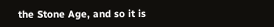the Stone Age, and so it is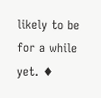likely to be for a while yet. ♦